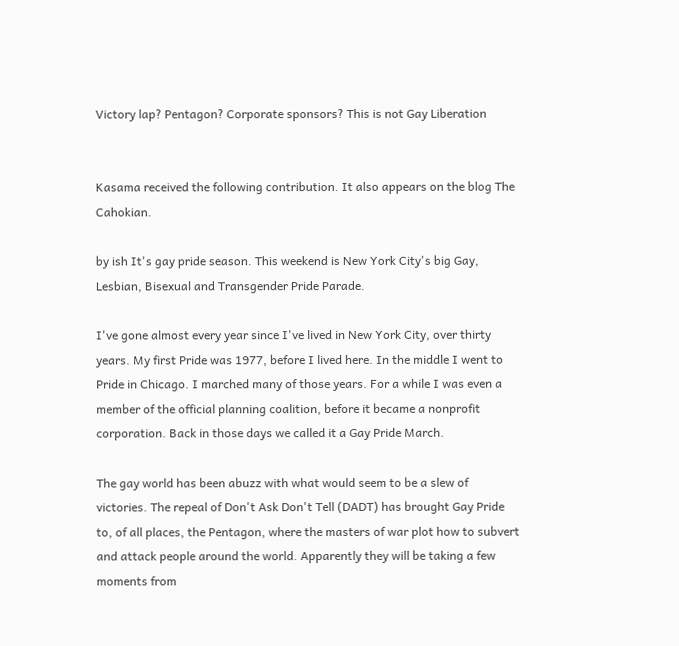Victory lap? Pentagon? Corporate sponsors? This is not Gay Liberation


Kasama received the following contribution. It also appears on the blog The Cahokian.

by ish It's gay pride season. This weekend is New York City's big Gay, Lesbian, Bisexual and Transgender Pride Parade.

I've gone almost every year since I've lived in New York City, over thirty years. My first Pride was 1977, before I lived here. In the middle I went to Pride in Chicago. I marched many of those years. For a while I was even a member of the official planning coalition, before it became a nonprofit corporation. Back in those days we called it a Gay Pride March.

The gay world has been abuzz with what would seem to be a slew of victories. The repeal of Don't Ask Don't Tell (DADT) has brought Gay Pride to, of all places, the Pentagon, where the masters of war plot how to subvert and attack people around the world. Apparently they will be taking a few moments from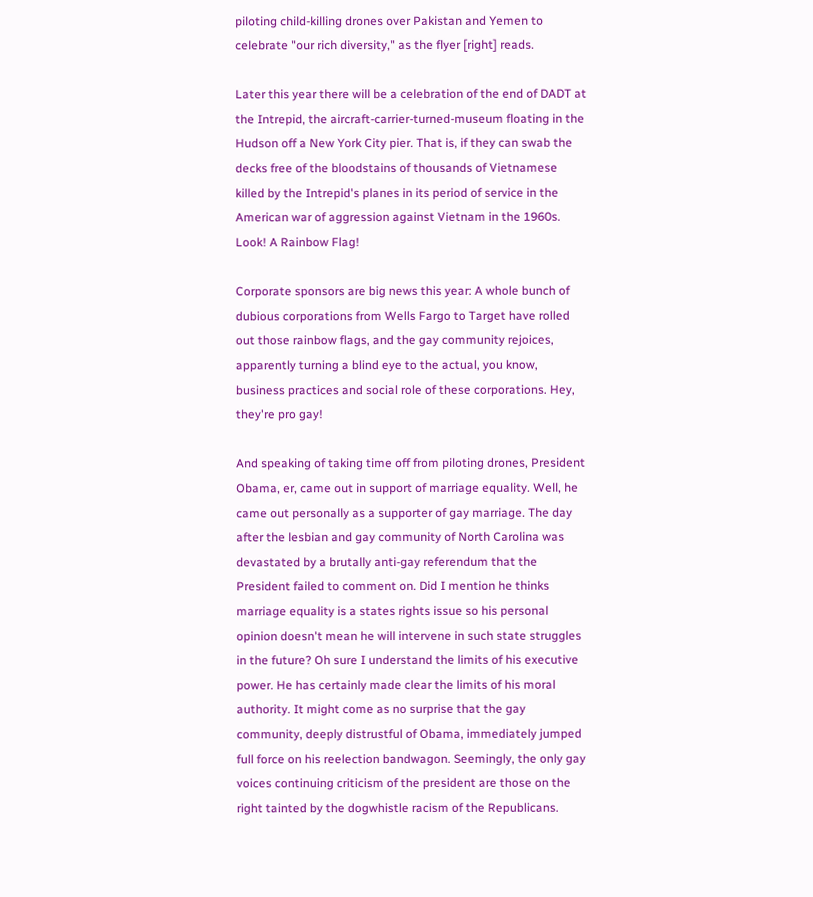piloting child-killing drones over Pakistan and Yemen to celebrate "our rich diversity," as the flyer [right] reads.

Later this year there will be a celebration of the end of DADT at the Intrepid, the aircraft-carrier-turned-museum floating in the Hudson off a New York City pier. That is, if they can swab the decks free of the bloodstains of thousands of Vietnamese killed by the Intrepid's planes in its period of service in the American war of aggression against Vietnam in the 1960s. Look! A Rainbow Flag!

Corporate sponsors are big news this year: A whole bunch of dubious corporations from Wells Fargo to Target have rolled out those rainbow flags, and the gay community rejoices, apparently turning a blind eye to the actual, you know, business practices and social role of these corporations. Hey, they're pro gay!

And speaking of taking time off from piloting drones, President Obama, er, came out in support of marriage equality. Well, he came out personally as a supporter of gay marriage. The day after the lesbian and gay community of North Carolina was devastated by a brutally anti-gay referendum that the President failed to comment on. Did I mention he thinks marriage equality is a states rights issue so his personal opinion doesn't mean he will intervene in such state struggles in the future? Oh sure I understand the limits of his executive power. He has certainly made clear the limits of his moral authority. It might come as no surprise that the gay community, deeply distrustful of Obama, immediately jumped full force on his reelection bandwagon. Seemingly, the only gay voices continuing criticism of the president are those on the right tainted by the dogwhistle racism of the Republicans.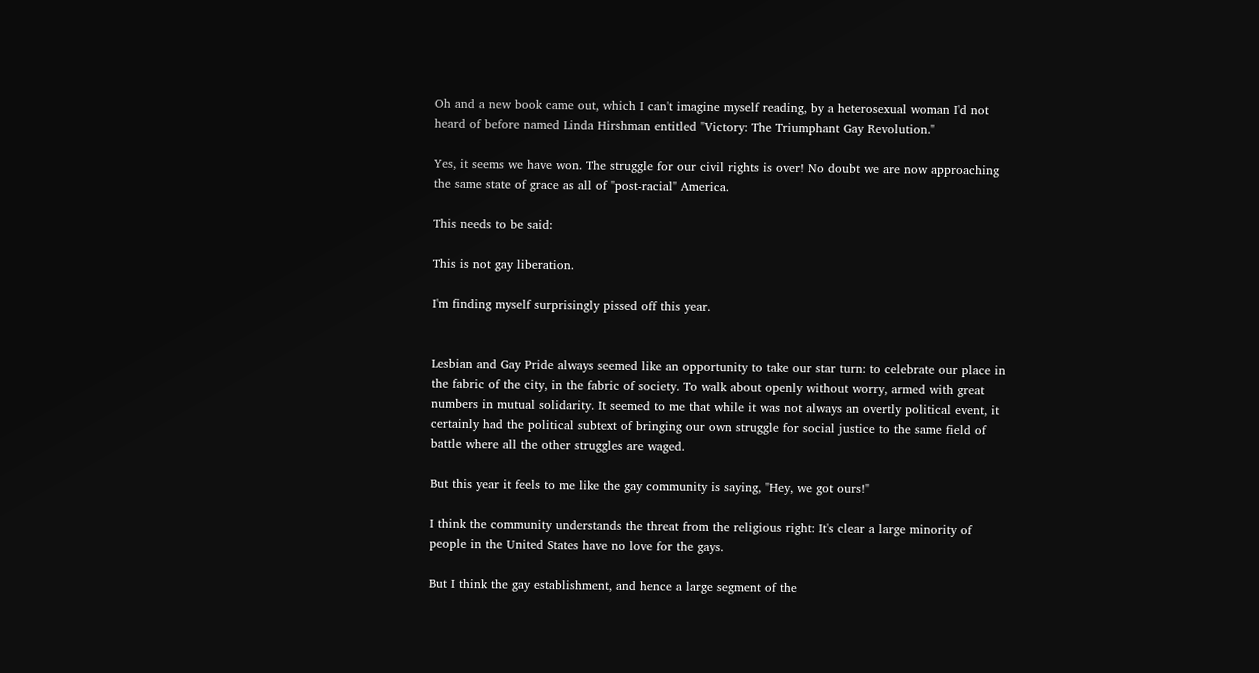Oh and a new book came out, which I can't imagine myself reading, by a heterosexual woman I'd not heard of before named Linda Hirshman entitled "Victory: The Triumphant Gay Revolution."

Yes, it seems we have won. The struggle for our civil rights is over! No doubt we are now approaching the same state of grace as all of "post-racial" America.

This needs to be said:

This is not gay liberation.

I'm finding myself surprisingly pissed off this year.


Lesbian and Gay Pride always seemed like an opportunity to take our star turn: to celebrate our place in the fabric of the city, in the fabric of society. To walk about openly without worry, armed with great numbers in mutual solidarity. It seemed to me that while it was not always an overtly political event, it certainly had the political subtext of bringing our own struggle for social justice to the same field of battle where all the other struggles are waged.

But this year it feels to me like the gay community is saying, "Hey, we got ours!"

I think the community understands the threat from the religious right: It's clear a large minority of people in the United States have no love for the gays.

But I think the gay establishment, and hence a large segment of the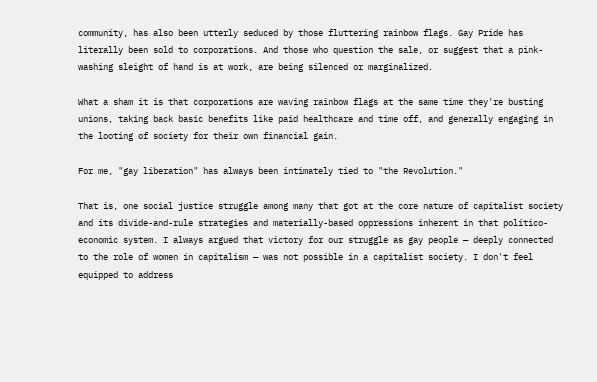community, has also been utterly seduced by those fluttering rainbow flags. Gay Pride has literally been sold to corporations. And those who question the sale, or suggest that a pink-washing sleight of hand is at work, are being silenced or marginalized.

What a sham it is that corporations are waving rainbow flags at the same time they're busting unions, taking back basic benefits like paid healthcare and time off, and generally engaging in the looting of society for their own financial gain.

For me, "gay liberation" has always been intimately tied to "the Revolution."

That is, one social justice struggle among many that got at the core nature of capitalist society and its divide-and-rule strategies and materially-based oppressions inherent in that politico-economic system. I always argued that victory for our struggle as gay people — deeply connected to the role of women in capitalism — was not possible in a capitalist society. I don't feel equipped to address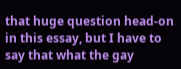that huge question head-on in this essay, but I have to say that what the gay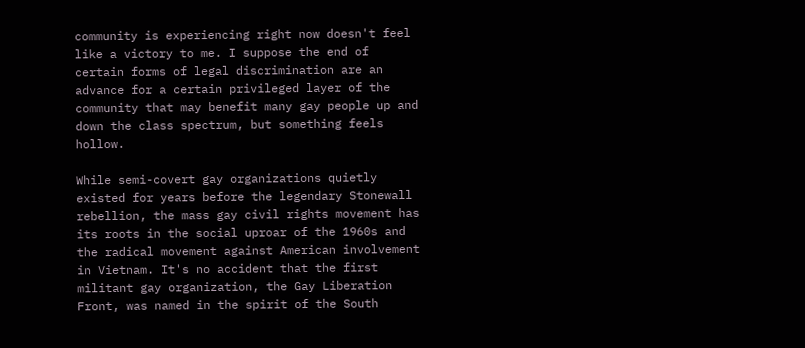community is experiencing right now doesn't feel like a victory to me. I suppose the end of certain forms of legal discrimination are an advance for a certain privileged layer of the community that may benefit many gay people up and down the class spectrum, but something feels hollow.

While semi-covert gay organizations quietly existed for years before the legendary Stonewall rebellion, the mass gay civil rights movement has its roots in the social uproar of the 1960s and the radical movement against American involvement in Vietnam. It's no accident that the first militant gay organization, the Gay Liberation Front, was named in the spirit of the South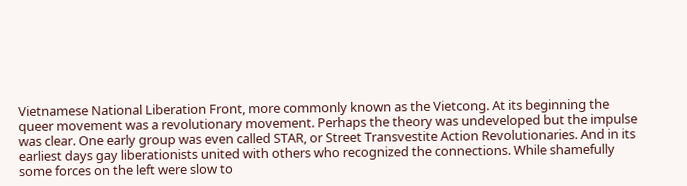Vietnamese National Liberation Front, more commonly known as the Vietcong. At its beginning the queer movement was a revolutionary movement. Perhaps the theory was undeveloped but the impulse was clear. One early group was even called STAR, or Street Transvestite Action Revolutionaries. And in its earliest days gay liberationists united with others who recognized the connections. While shamefully some forces on the left were slow to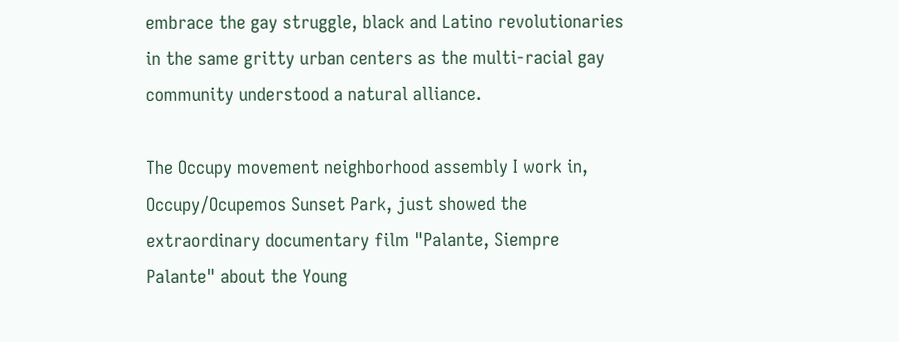embrace the gay struggle, black and Latino revolutionaries in the same gritty urban centers as the multi-racial gay community understood a natural alliance.

The Occupy movement neighborhood assembly I work in, Occupy/Ocupemos Sunset Park, just showed the extraordinary documentary film "Palante, Siempre Palante" about the Young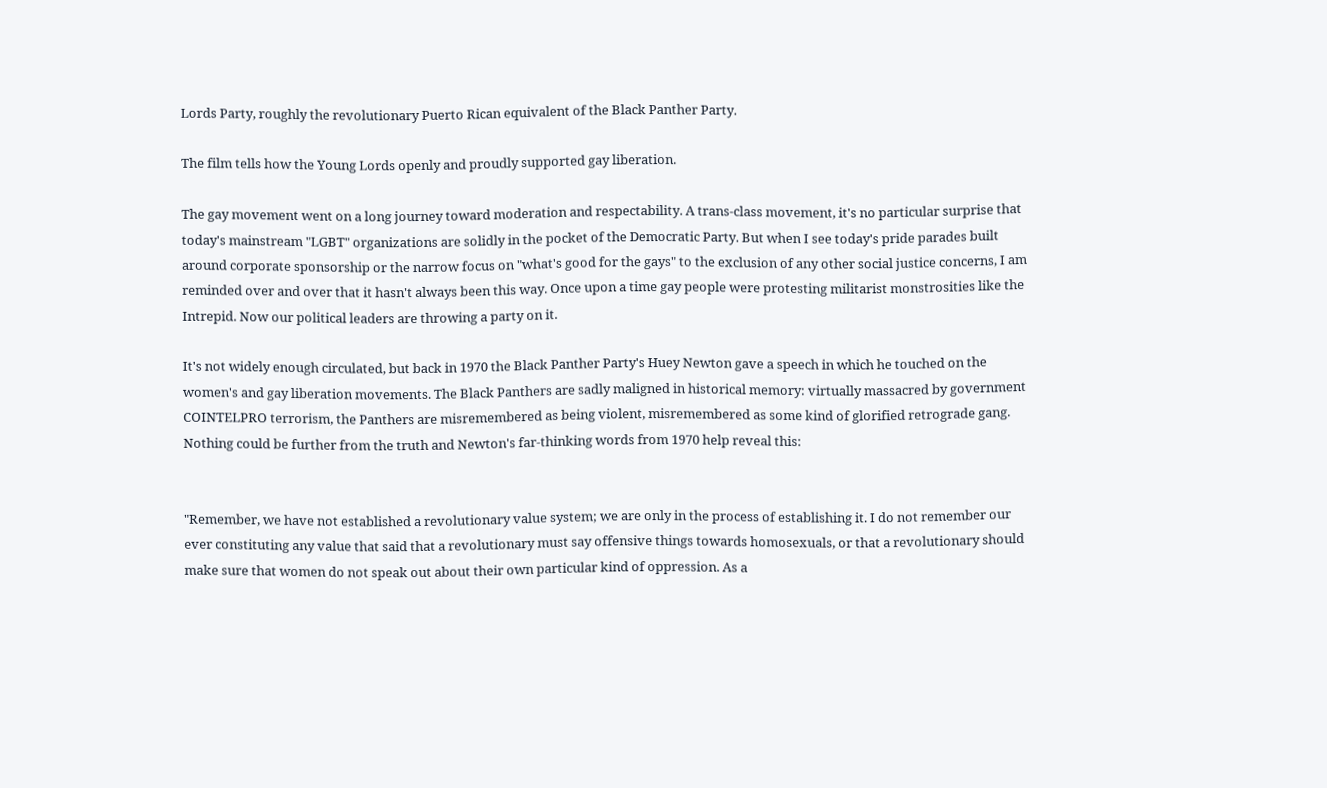Lords Party, roughly the revolutionary Puerto Rican equivalent of the Black Panther Party.

The film tells how the Young Lords openly and proudly supported gay liberation.

The gay movement went on a long journey toward moderation and respectability. A trans-class movement, it's no particular surprise that today's mainstream "LGBT" organizations are solidly in the pocket of the Democratic Party. But when I see today's pride parades built around corporate sponsorship or the narrow focus on "what's good for the gays" to the exclusion of any other social justice concerns, I am reminded over and over that it hasn't always been this way. Once upon a time gay people were protesting militarist monstrosities like the Intrepid. Now our political leaders are throwing a party on it.

It's not widely enough circulated, but back in 1970 the Black Panther Party's Huey Newton gave a speech in which he touched on the women's and gay liberation movements. The Black Panthers are sadly maligned in historical memory: virtually massacred by government COINTELPRO terrorism, the Panthers are misremembered as being violent, misremembered as some kind of glorified retrograde gang. Nothing could be further from the truth and Newton's far-thinking words from 1970 help reveal this:


"Remember, we have not established a revolutionary value system; we are only in the process of establishing it. I do not remember our ever constituting any value that said that a revolutionary must say offensive things towards homosexuals, or that a revolutionary should make sure that women do not speak out about their own particular kind of oppression. As a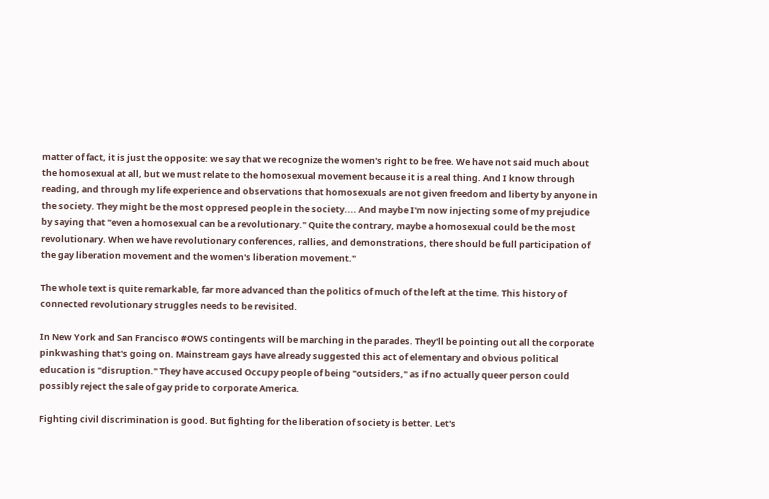matter of fact, it is just the opposite: we say that we recognize the women's right to be free. We have not said much about the homosexual at all, but we must relate to the homosexual movement because it is a real thing. And I know through reading, and through my life experience and observations that homosexuals are not given freedom and liberty by anyone in the society. They might be the most oppresed people in the society.... And maybe I'm now injecting some of my prejudice by saying that "even a homosexual can be a revolutionary." Quite the contrary, maybe a homosexual could be the most revolutionary. When we have revolutionary conferences, rallies, and demonstrations, there should be full participation of the gay liberation movement and the women's liberation movement."

The whole text is quite remarkable, far more advanced than the politics of much of the left at the time. This history of connected revolutionary struggles needs to be revisited.

In New York and San Francisco #OWS contingents will be marching in the parades. They'll be pointing out all the corporate pinkwashing that's going on. Mainstream gays have already suggested this act of elementary and obvious political education is "disruption." They have accused Occupy people of being "outsiders," as if no actually queer person could possibly reject the sale of gay pride to corporate America.

Fighting civil discrimination is good. But fighting for the liberation of society is better. Let's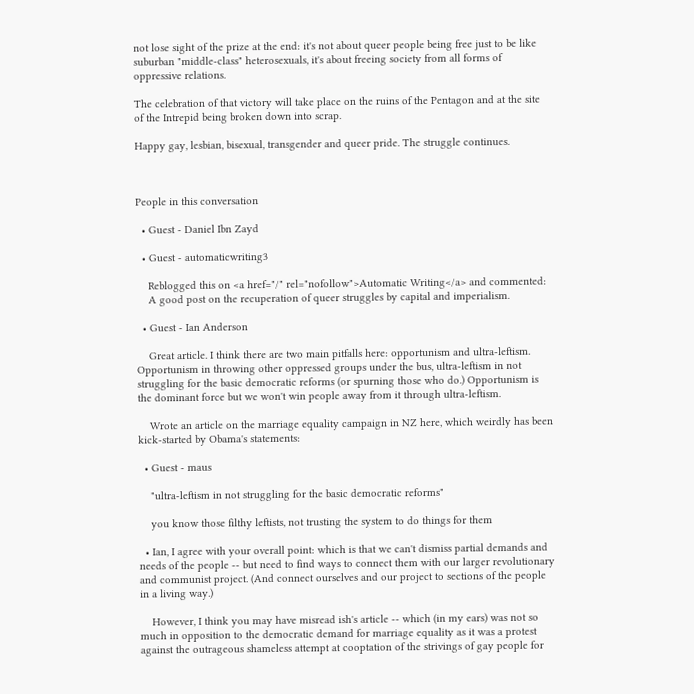not lose sight of the prize at the end: it's not about queer people being free just to be like suburban "middle-class" heterosexuals, it's about freeing society from all forms of oppressive relations.

The celebration of that victory will take place on the ruins of the Pentagon and at the site of the Intrepid being broken down into scrap.

Happy gay, lesbian, bisexual, transgender and queer pride. The struggle continues.



People in this conversation

  • Guest - Daniel Ibn Zayd

  • Guest - automaticwriting3

    Reblogged this on <a href="/" rel="nofollow">Automatic Writing</a> and commented:
    A good post on the recuperation of queer struggles by capital and imperialism.

  • Guest - Ian Anderson

    Great article. I think there are two main pitfalls here: opportunism and ultra-leftism. Opportunism in throwing other oppressed groups under the bus, ultra-leftism in not struggling for the basic democratic reforms (or spurning those who do.) Opportunism is the dominant force but we won't win people away from it through ultra-leftism.

    Wrote an article on the marriage equality campaign in NZ here, which weirdly has been kick-started by Obama's statements:

  • Guest - maus

    "ultra-leftism in not struggling for the basic democratic reforms"

    you know those filthy leftists, not trusting the system to do things for them

  • Ian, I agree with your overall point: which is that we can't dismiss partial demands and needs of the people -- but need to find ways to connect them with our larger revolutionary and communist project. (And connect ourselves and our project to sections of the people in a living way.)

    However, I think you may have misread ish's article -- which (in my ears) was not so much in opposition to the democratic demand for marriage equality as it was a protest against the outrageous shameless attempt at cooptation of the strivings of gay people for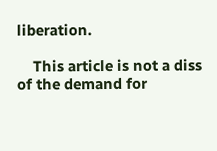liberation.

    This article is not a diss of the demand for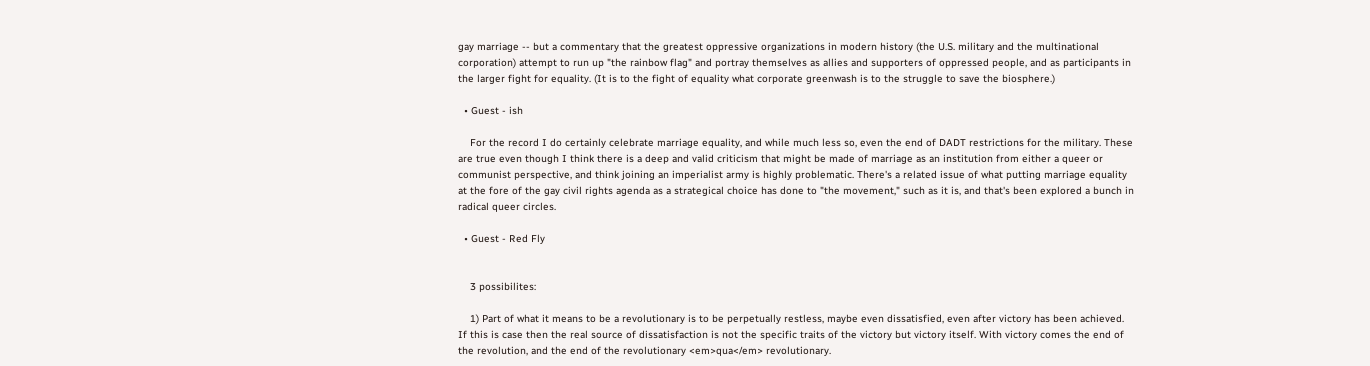gay marriage -- but a commentary that the greatest oppressive organizations in modern history (the U.S. military and the multinational corporation) attempt to run up "the rainbow flag" and portray themselves as allies and supporters of oppressed people, and as participants in the larger fight for equality. (It is to the fight of equality what corporate greenwash is to the struggle to save the biosphere.)

  • Guest - ish

    For the record I do certainly celebrate marriage equality, and while much less so, even the end of DADT restrictions for the military. These are true even though I think there is a deep and valid criticism that might be made of marriage as an institution from either a queer or communist perspective, and think joining an imperialist army is highly problematic. There's a related issue of what putting marriage equality at the fore of the gay civil rights agenda as a strategical choice has done to "the movement," such as it is, and that's been explored a bunch in radical queer circles.

  • Guest - Red Fly


    3 possibilites:

    1) Part of what it means to be a revolutionary is to be perpetually restless, maybe even dissatisfied, even after victory has been achieved. If this is case then the real source of dissatisfaction is not the specific traits of the victory but victory itself. With victory comes the end of the revolution, and the end of the revolutionary <em>qua</em> revolutionary.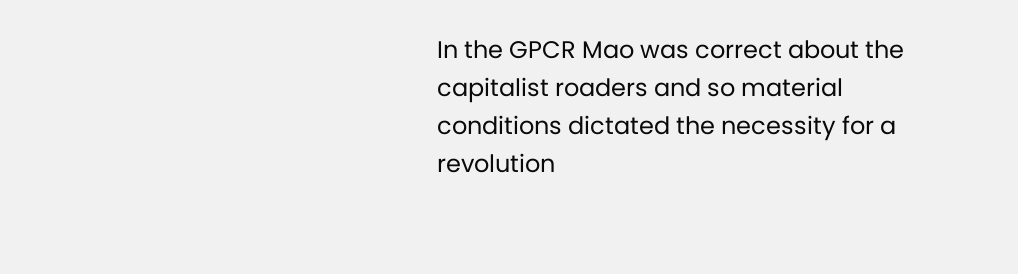In the GPCR Mao was correct about the capitalist roaders and so material conditions dictated the necessity for a revolution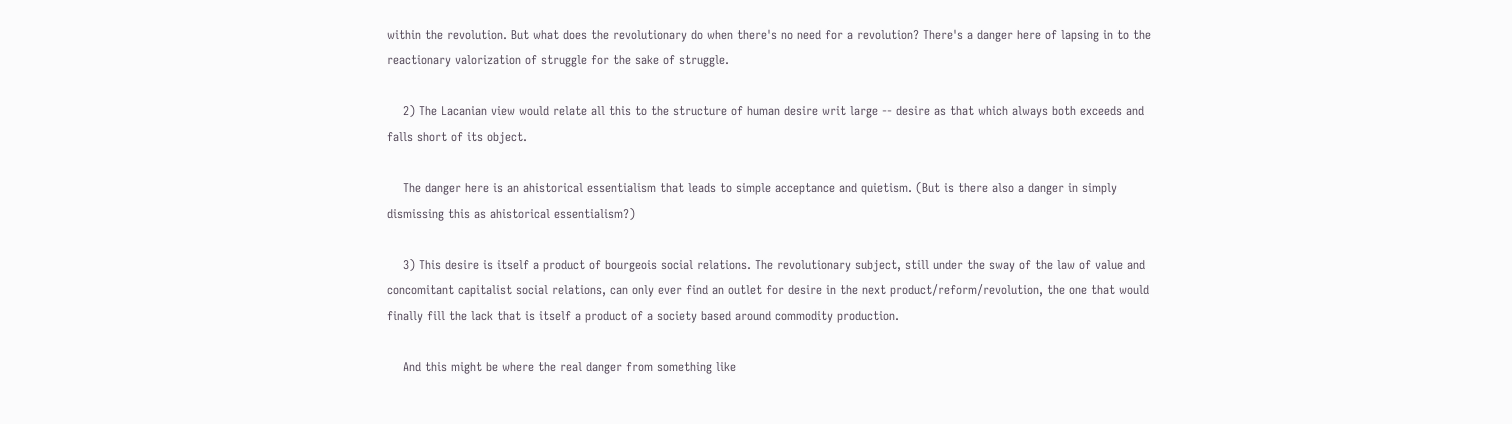within the revolution. But what does the revolutionary do when there's no need for a revolution? There's a danger here of lapsing in to the reactionary valorization of struggle for the sake of struggle.

    2) The Lacanian view would relate all this to the structure of human desire writ large -- desire as that which always both exceeds and falls short of its object.

    The danger here is an ahistorical essentialism that leads to simple acceptance and quietism. (But is there also a danger in simply dismissing this as ahistorical essentialism?)

    3) This desire is itself a product of bourgeois social relations. The revolutionary subject, still under the sway of the law of value and concomitant capitalist social relations, can only ever find an outlet for desire in the next product/reform/revolution, the one that would finally fill the lack that is itself a product of a society based around commodity production.

    And this might be where the real danger from something like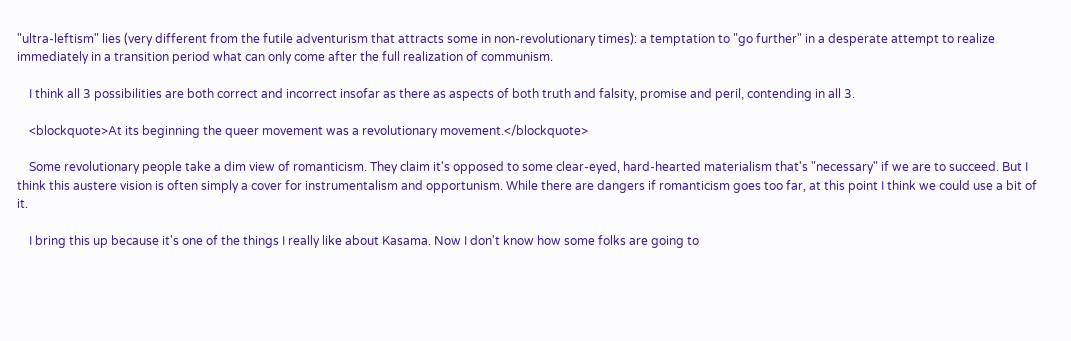"ultra-leftism" lies (very different from the futile adventurism that attracts some in non-revolutionary times): a temptation to "go further" in a desperate attempt to realize immediately in a transition period what can only come after the full realization of communism.

    I think all 3 possibilities are both correct and incorrect insofar as there as aspects of both truth and falsity, promise and peril, contending in all 3.

    <blockquote>At its beginning the queer movement was a revolutionary movement.</blockquote>

    Some revolutionary people take a dim view of romanticism. They claim it's opposed to some clear-eyed, hard-hearted materialism that's "necessary" if we are to succeed. But I think this austere vision is often simply a cover for instrumentalism and opportunism. While there are dangers if romanticism goes too far, at this point I think we could use a bit of it.

    I bring this up because it's one of the things I really like about Kasama. Now I don't know how some folks are going to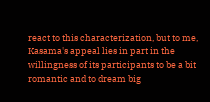react to this characterization, but to me, Kasama's appeal lies in part in the willingness of its participants to be a bit romantic and to dream big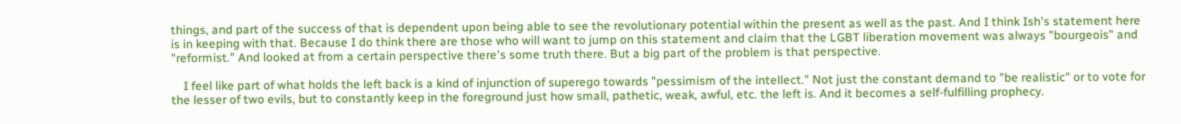things, and part of the success of that is dependent upon being able to see the revolutionary potential within the present as well as the past. And I think Ish's statement here is in keeping with that. Because I do think there are those who will want to jump on this statement and claim that the LGBT liberation movement was always "bourgeois" and "reformist." And looked at from a certain perspective there's some truth there. But a big part of the problem is that perspective.

    I feel like part of what holds the left back is a kind of injunction of superego towards "pessimism of the intellect." Not just the constant demand to "be realistic" or to vote for the lesser of two evils, but to constantly keep in the foreground just how small, pathetic, weak, awful, etc. the left is. And it becomes a self-fulfilling prophecy.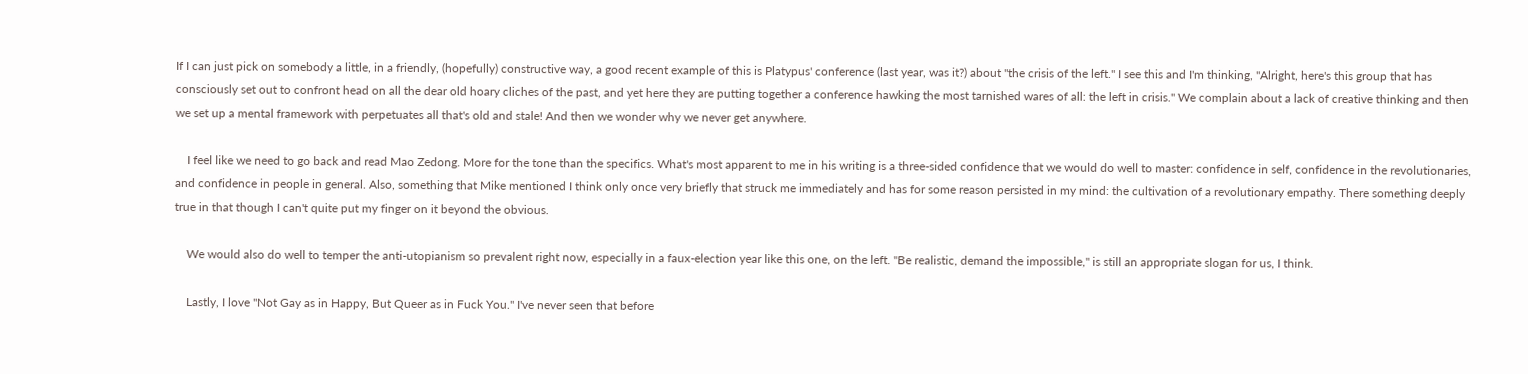If I can just pick on somebody a little, in a friendly, (hopefully) constructive way, a good recent example of this is Platypus' conference (last year, was it?) about "the crisis of the left." I see this and I'm thinking, "Alright, here's this group that has consciously set out to confront head on all the dear old hoary cliches of the past, and yet here they are putting together a conference hawking the most tarnished wares of all: the left in crisis." We complain about a lack of creative thinking and then we set up a mental framework with perpetuates all that's old and stale! And then we wonder why we never get anywhere.

    I feel like we need to go back and read Mao Zedong. More for the tone than the specifics. What's most apparent to me in his writing is a three-sided confidence that we would do well to master: confidence in self, confidence in the revolutionaries, and confidence in people in general. Also, something that Mike mentioned I think only once very briefly that struck me immediately and has for some reason persisted in my mind: the cultivation of a revolutionary empathy. There something deeply true in that though I can't quite put my finger on it beyond the obvious.

    We would also do well to temper the anti-utopianism so prevalent right now, especially in a faux-election year like this one, on the left. "Be realistic, demand the impossible," is still an appropriate slogan for us, I think.

    Lastly, I love "Not Gay as in Happy, But Queer as in Fuck You." I've never seen that before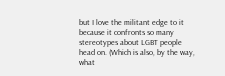but I love the militant edge to it because it confronts so many stereotypes about LGBT people head on. (Which is also, by the way, what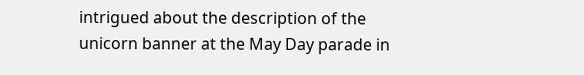intrigued about the description of the unicorn banner at the May Day parade in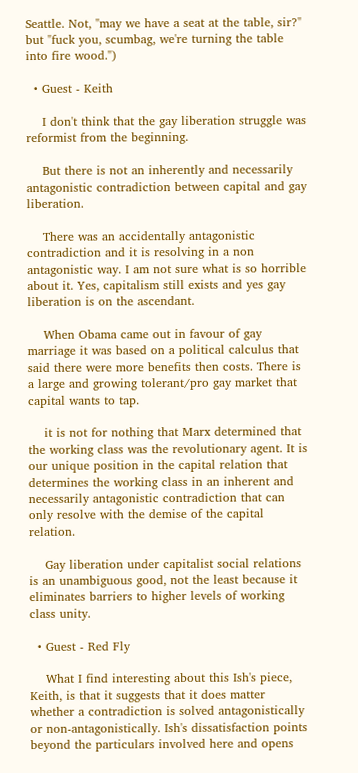Seattle. Not, "may we have a seat at the table, sir?" but "fuck you, scumbag, we're turning the table into fire wood.")

  • Guest - Keith

    I don't think that the gay liberation struggle was reformist from the beginning.

    But there is not an inherently and necessarily antagonistic contradiction between capital and gay liberation.

    There was an accidentally antagonistic contradiction and it is resolving in a non antagonistic way. I am not sure what is so horrible about it. Yes, capitalism still exists and yes gay liberation is on the ascendant.

    When Obama came out in favour of gay marriage it was based on a political calculus that said there were more benefits then costs. There is a large and growing tolerant/pro gay market that capital wants to tap.

    it is not for nothing that Marx determined that the working class was the revolutionary agent. It is our unique position in the capital relation that determines the working class in an inherent and necessarily antagonistic contradiction that can only resolve with the demise of the capital relation.

    Gay liberation under capitalist social relations is an unambiguous good, not the least because it eliminates barriers to higher levels of working class unity.

  • Guest - Red Fly

    What I find interesting about this Ish's piece, Keith, is that it suggests that it does matter whether a contradiction is solved antagonistically or non-antagonistically. Ish's dissatisfaction points beyond the particulars involved here and opens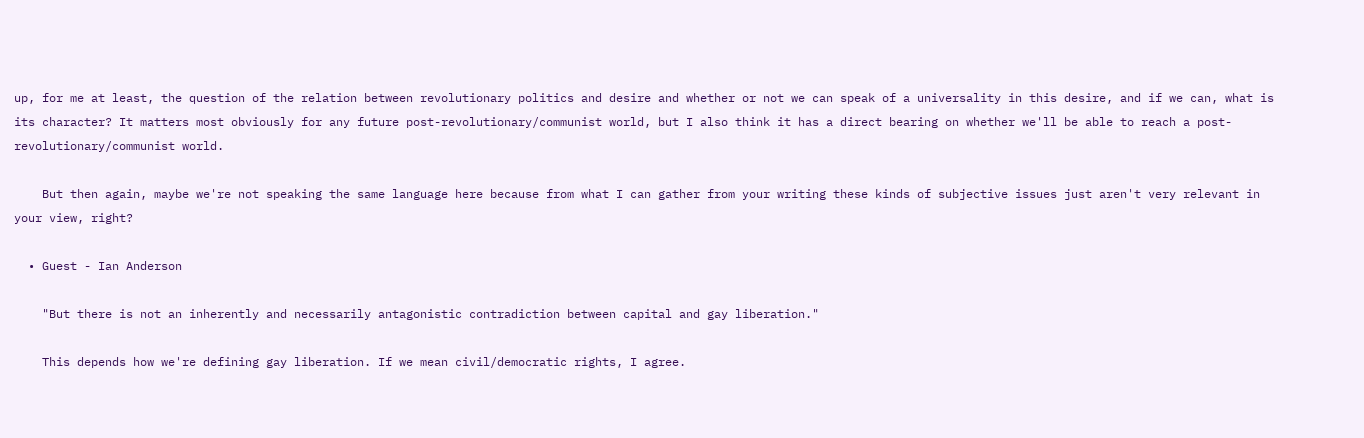up, for me at least, the question of the relation between revolutionary politics and desire and whether or not we can speak of a universality in this desire, and if we can, what is its character? It matters most obviously for any future post-revolutionary/communist world, but I also think it has a direct bearing on whether we'll be able to reach a post-revolutionary/communist world.

    But then again, maybe we're not speaking the same language here because from what I can gather from your writing these kinds of subjective issues just aren't very relevant in your view, right?

  • Guest - Ian Anderson

    "But there is not an inherently and necessarily antagonistic contradiction between capital and gay liberation."

    This depends how we're defining gay liberation. If we mean civil/democratic rights, I agree.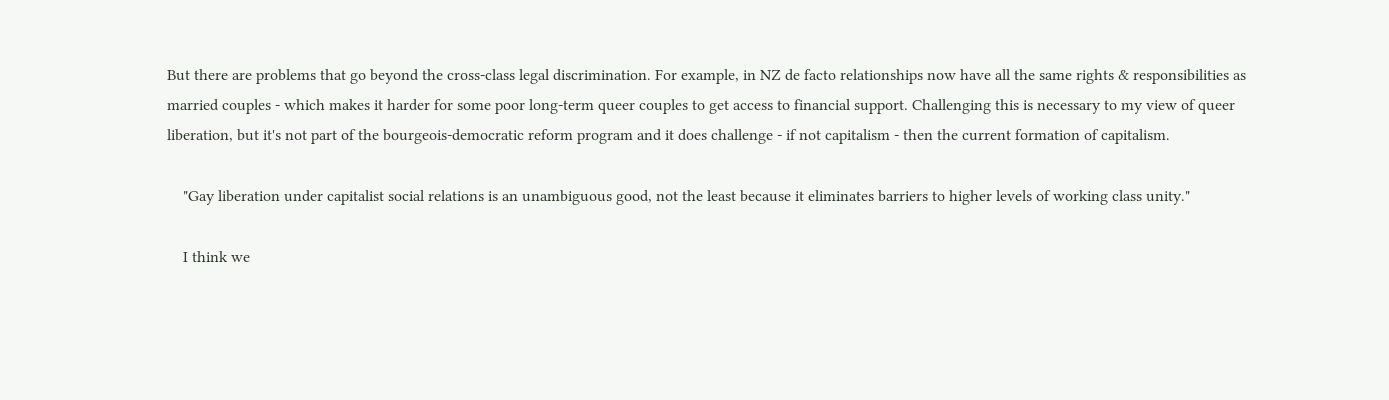But there are problems that go beyond the cross-class legal discrimination. For example, in NZ de facto relationships now have all the same rights & responsibilities as married couples - which makes it harder for some poor long-term queer couples to get access to financial support. Challenging this is necessary to my view of queer liberation, but it's not part of the bourgeois-democratic reform program and it does challenge - if not capitalism - then the current formation of capitalism.

    "Gay liberation under capitalist social relations is an unambiguous good, not the least because it eliminates barriers to higher levels of working class unity."

    I think we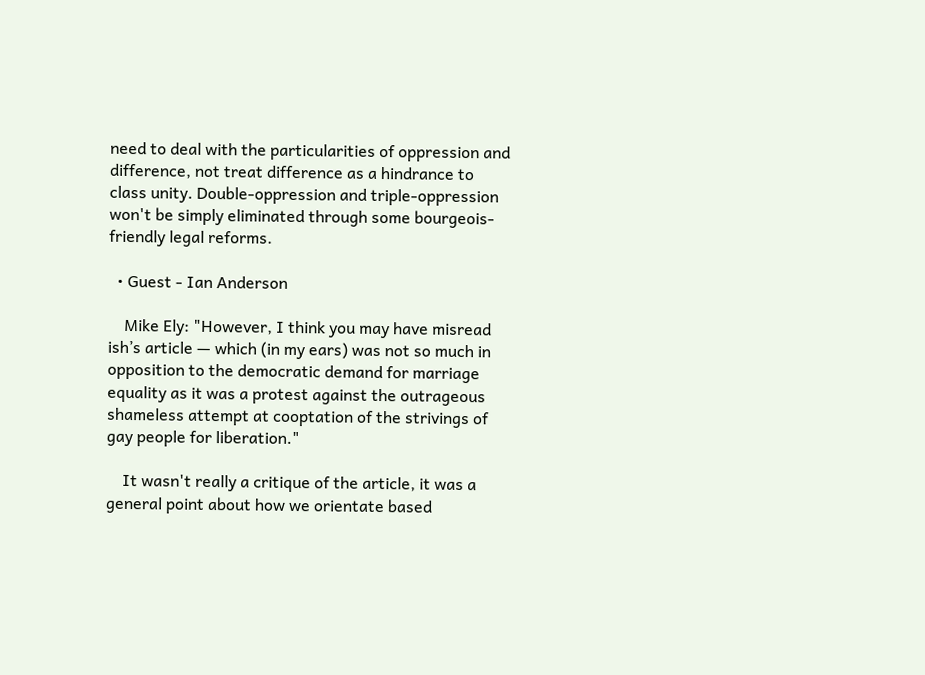need to deal with the particularities of oppression and difference, not treat difference as a hindrance to class unity. Double-oppression and triple-oppression won't be simply eliminated through some bourgeois-friendly legal reforms.

  • Guest - Ian Anderson

    Mike Ely: "However, I think you may have misread ish’s article — which (in my ears) was not so much in opposition to the democratic demand for marriage equality as it was a protest against the outrageous shameless attempt at cooptation of the strivings of gay people for liberation."

    It wasn't really a critique of the article, it was a general point about how we orientate based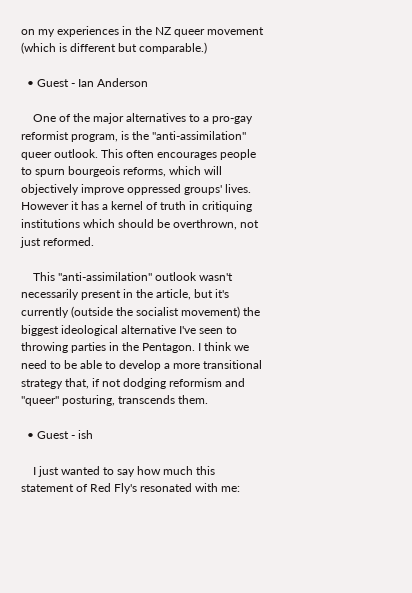on my experiences in the NZ queer movement (which is different but comparable.)

  • Guest - Ian Anderson

    One of the major alternatives to a pro-gay reformist program, is the "anti-assimilation" queer outlook. This often encourages people to spurn bourgeois reforms, which will objectively improve oppressed groups' lives. However it has a kernel of truth in critiquing institutions which should be overthrown, not just reformed.

    This "anti-assimilation" outlook wasn't necessarily present in the article, but it's currently (outside the socialist movement) the biggest ideological alternative I've seen to throwing parties in the Pentagon. I think we need to be able to develop a more transitional strategy that, if not dodging reformism and "queer" posturing, transcends them.

  • Guest - ish

    I just wanted to say how much this statement of Red Fly's resonated with me: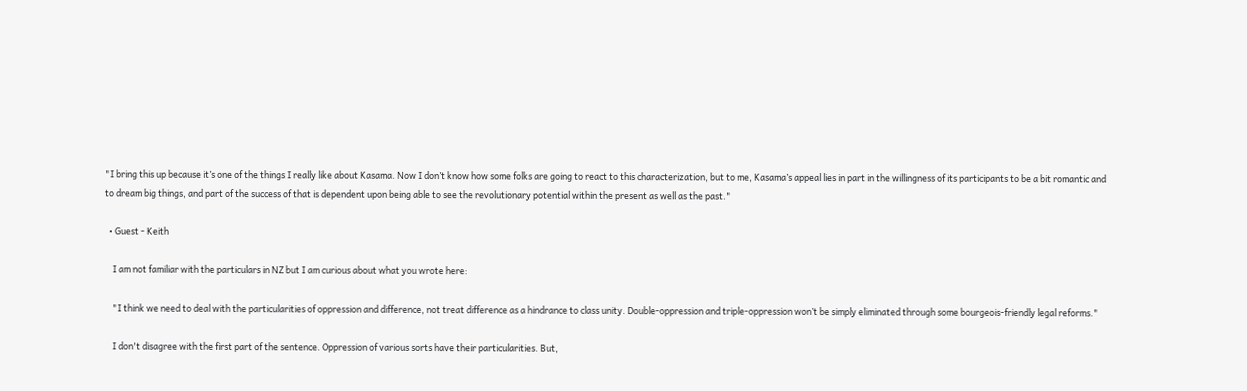"I bring this up because it’s one of the things I really like about Kasama. Now I don’t know how some folks are going to react to this characterization, but to me, Kasama’s appeal lies in part in the willingness of its participants to be a bit romantic and to dream big things, and part of the success of that is dependent upon being able to see the revolutionary potential within the present as well as the past."

  • Guest - Keith

    I am not familiar with the particulars in NZ but I am curious about what you wrote here:

    "I think we need to deal with the particularities of oppression and difference, not treat difference as a hindrance to class unity. Double-oppression and triple-oppression won’t be simply eliminated through some bourgeois-friendly legal reforms."

    I don't disagree with the first part of the sentence. Oppression of various sorts have their particularities. But,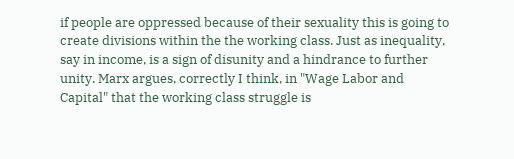if people are oppressed because of their sexuality this is going to create divisions within the the working class. Just as inequality, say in income, is a sign of disunity and a hindrance to further unity. Marx argues, correctly I think, in "Wage Labor and Capital" that the working class struggle is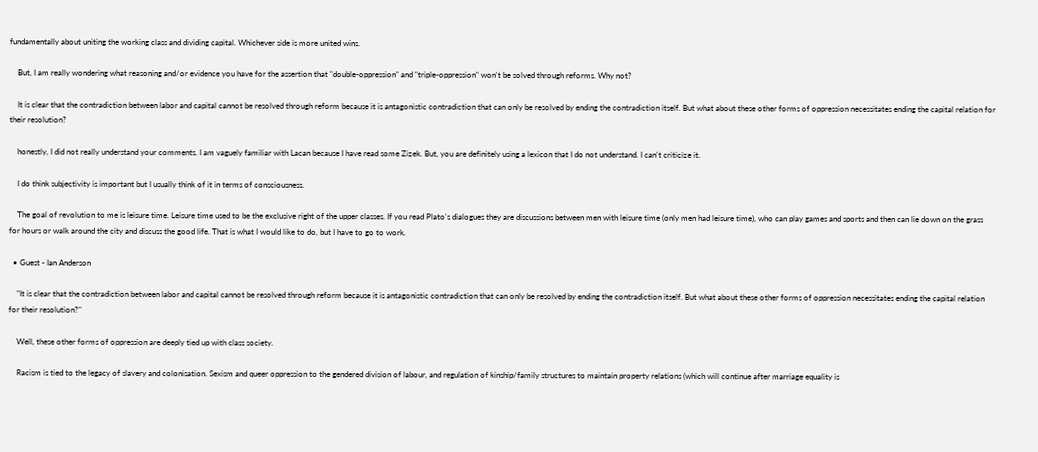fundamentally about uniting the working class and dividing capital. Whichever side is more united wins.

    But, I am really wondering what reasoning and/or evidence you have for the assertion that "double-oppression" and "triple-oppression" won't be solved through reforms. Why not?

    It is clear that the contradiction between labor and capital cannot be resolved through reform because it is antagonistic contradiction that can only be resolved by ending the contradiction itself. But what about these other forms of oppression necessitates ending the capital relation for their resolution?

    honestly, I did not really understand your comments. I am vaguely familiar with Lacan because I have read some Zizek. But, you are definitely using a lexicon that I do not understand. I can't criticize it.

    I do think subjectivity is important but I usually think of it in terms of consciousness.

    The goal of revolution to me is leisure time. Leisure time used to be the exclusive right of the upper classes. If you read Plato's dialogues they are discussions between men with leisure time (only men had leisure time), who can play games and sports and then can lie down on the grass for hours or walk around the city and discuss the good life. That is what I would like to do, but I have to go to work.

  • Guest - Ian Anderson

    "It is clear that the contradiction between labor and capital cannot be resolved through reform because it is antagonistic contradiction that can only be resolved by ending the contradiction itself. But what about these other forms of oppression necessitates ending the capital relation for their resolution?"

    Well, these other forms of oppression are deeply tied up with class society.

    Racism is tied to the legacy of slavery and colonisation. Sexism and queer oppression to the gendered division of labour, and regulation of kinship/family structures to maintain property relations (which will continue after marriage equality is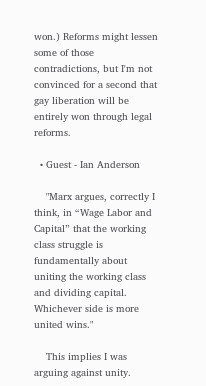won.) Reforms might lessen some of those contradictions, but I'm not convinced for a second that gay liberation will be entirely won through legal reforms.

  • Guest - Ian Anderson

    "Marx argues, correctly I think, in “Wage Labor and Capital” that the working class struggle is fundamentally about uniting the working class and dividing capital. Whichever side is more united wins."

    This implies I was arguing against unity.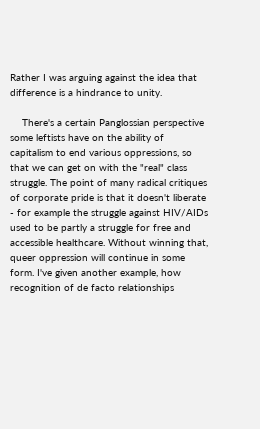Rather I was arguing against the idea that difference is a hindrance to unity.

    There's a certain Panglossian perspective some leftists have on the ability of capitalism to end various oppressions, so that we can get on with the "real" class struggle. The point of many radical critiques of corporate pride is that it doesn't liberate - for example the struggle against HIV/AIDs used to be partly a struggle for free and accessible healthcare. Without winning that, queer oppression will continue in some form. I've given another example, how recognition of de facto relationships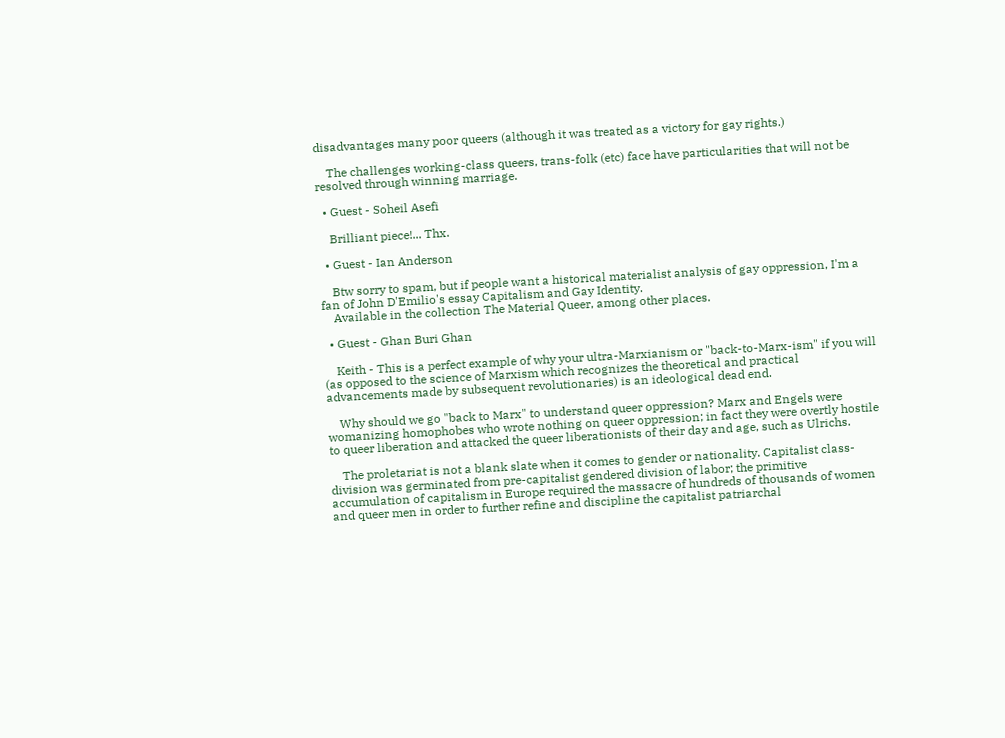disadvantages many poor queers (although it was treated as a victory for gay rights.)

    The challenges working-class queers, trans-folk (etc) face have particularities that will not be resolved through winning marriage.

  • Guest - Soheil Asefi

    Brilliant piece!... Thx.

  • Guest - Ian Anderson

    Btw sorry to spam, but if people want a historical materialist analysis of gay oppression, I'm a fan of John D'Emilio's essay Capitalism and Gay Identity.
    Available in the collection The Material Queer, among other places.

  • Guest - Ghan Buri Ghan

    Keith - This is a perfect example of why your ultra-Marxianism or "back-to-Marx-ism" if you will (as opposed to the science of Marxism which recognizes the theoretical and practical advancements made by subsequent revolutionaries) is an ideological dead end.

    Why should we go "back to Marx" to understand queer oppression? Marx and Engels were womanizing homophobes who wrote nothing on queer oppression; in fact they were overtly hostile to queer liberation and attacked the queer liberationists of their day and age, such as Ulrichs.

    The proletariat is not a blank slate when it comes to gender or nationality. Capitalist class-division was germinated from pre-capitalist gendered division of labor; the primitive accumulation of capitalism in Europe required the massacre of hundreds of thousands of women and queer men in order to further refine and discipline the capitalist patriarchal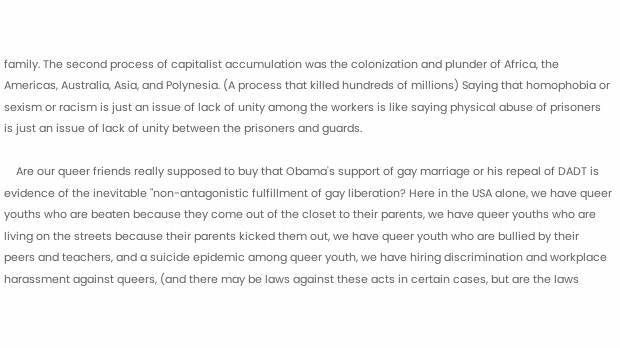family. The second process of capitalist accumulation was the colonization and plunder of Africa, the Americas, Australia, Asia, and Polynesia. (A process that killed hundreds of millions) Saying that homophobia or sexism or racism is just an issue of lack of unity among the workers is like saying physical abuse of prisoners is just an issue of lack of unity between the prisoners and guards.

    Are our queer friends really supposed to buy that Obama's support of gay marriage or his repeal of DADT is evidence of the inevitable "non-antagonistic fulfillment of gay liberation? Here in the USA alone, we have queer youths who are beaten because they come out of the closet to their parents, we have queer youths who are living on the streets because their parents kicked them out, we have queer youth who are bullied by their peers and teachers, and a suicide epidemic among queer youth, we have hiring discrimination and workplace harassment against queers, (and there may be laws against these acts in certain cases, but are the laws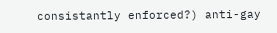consistantly enforced?) anti-gay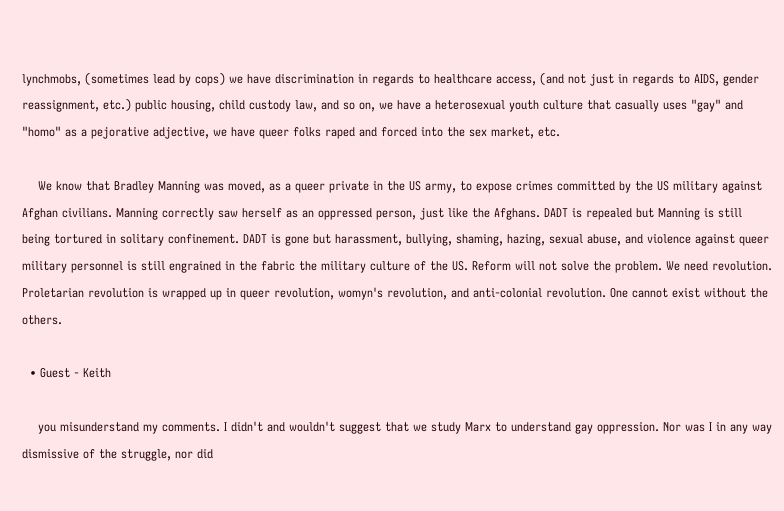lynchmobs, (sometimes lead by cops) we have discrimination in regards to healthcare access, (and not just in regards to AIDS, gender reassignment, etc.) public housing, child custody law, and so on, we have a heterosexual youth culture that casually uses "gay" and "homo" as a pejorative adjective, we have queer folks raped and forced into the sex market, etc.

    We know that Bradley Manning was moved, as a queer private in the US army, to expose crimes committed by the US military against Afghan civilians. Manning correctly saw herself as an oppressed person, just like the Afghans. DADT is repealed but Manning is still being tortured in solitary confinement. DADT is gone but harassment, bullying, shaming, hazing, sexual abuse, and violence against queer military personnel is still engrained in the fabric the military culture of the US. Reform will not solve the problem. We need revolution. Proletarian revolution is wrapped up in queer revolution, womyn's revolution, and anti-colonial revolution. One cannot exist without the others.

  • Guest - Keith

    you misunderstand my comments. I didn't and wouldn't suggest that we study Marx to understand gay oppression. Nor was I in any way dismissive of the struggle, nor did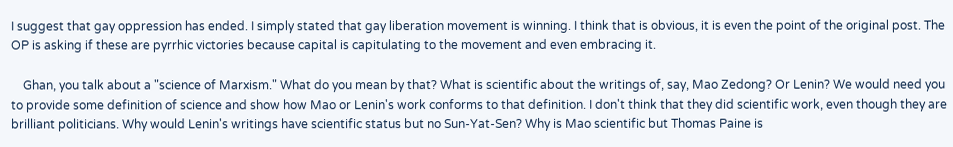I suggest that gay oppression has ended. I simply stated that gay liberation movement is winning. I think that is obvious, it is even the point of the original post. The OP is asking if these are pyrrhic victories because capital is capitulating to the movement and even embracing it.

    Ghan, you talk about a "science of Marxism." What do you mean by that? What is scientific about the writings of, say, Mao Zedong? Or Lenin? We would need you to provide some definition of science and show how Mao or Lenin's work conforms to that definition. I don't think that they did scientific work, even though they are brilliant politicians. Why would Lenin's writings have scientific status but no Sun-Yat-Sen? Why is Mao scientific but Thomas Paine is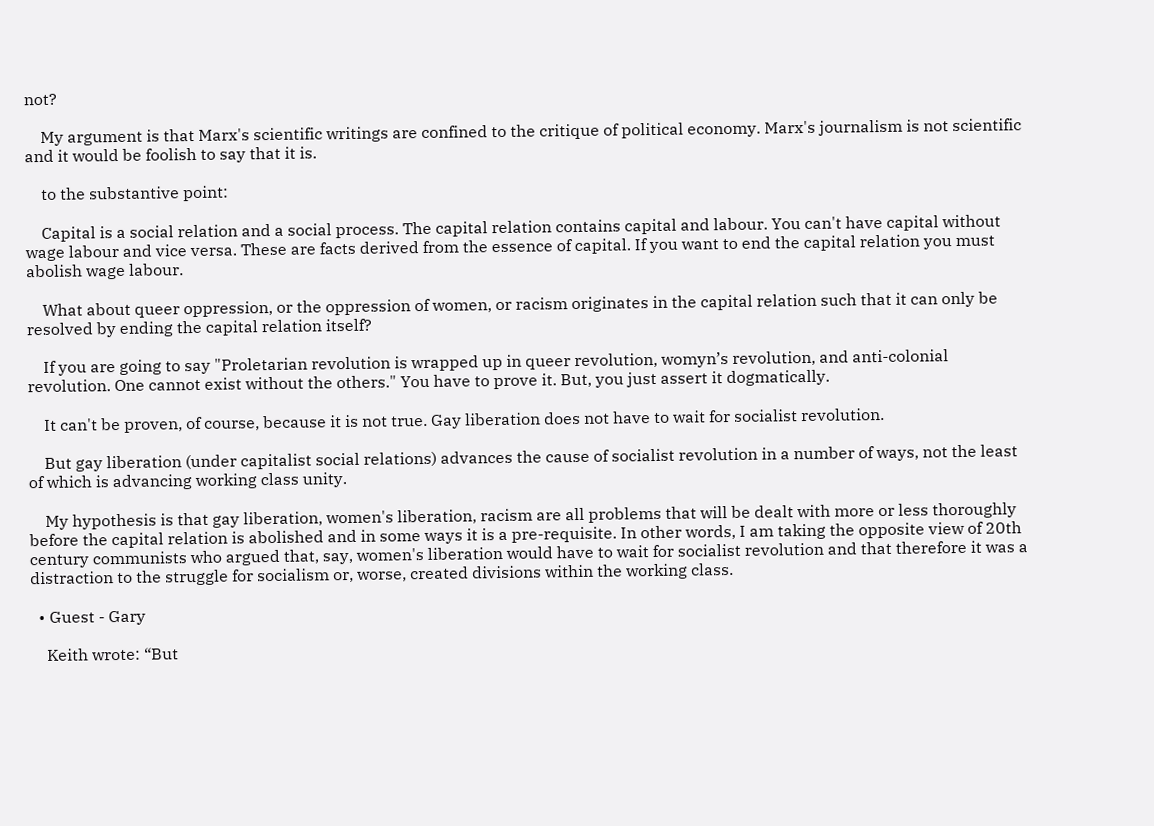not?

    My argument is that Marx's scientific writings are confined to the critique of political economy. Marx's journalism is not scientific and it would be foolish to say that it is.

    to the substantive point:

    Capital is a social relation and a social process. The capital relation contains capital and labour. You can't have capital without wage labour and vice versa. These are facts derived from the essence of capital. If you want to end the capital relation you must abolish wage labour.

    What about queer oppression, or the oppression of women, or racism originates in the capital relation such that it can only be resolved by ending the capital relation itself?

    If you are going to say "Proletarian revolution is wrapped up in queer revolution, womyn’s revolution, and anti-colonial revolution. One cannot exist without the others." You have to prove it. But, you just assert it dogmatically.

    It can't be proven, of course, because it is not true. Gay liberation does not have to wait for socialist revolution.

    But gay liberation (under capitalist social relations) advances the cause of socialist revolution in a number of ways, not the least of which is advancing working class unity.

    My hypothesis is that gay liberation, women's liberation, racism are all problems that will be dealt with more or less thoroughly before the capital relation is abolished and in some ways it is a pre-requisite. In other words, I am taking the opposite view of 20th century communists who argued that, say, women's liberation would have to wait for socialist revolution and that therefore it was a distraction to the struggle for socialism or, worse, created divisions within the working class.

  • Guest - Gary

    Keith wrote: “But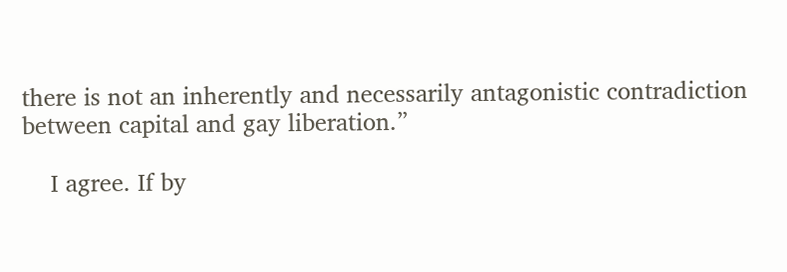there is not an inherently and necessarily antagonistic contradiction between capital and gay liberation.”

    I agree. If by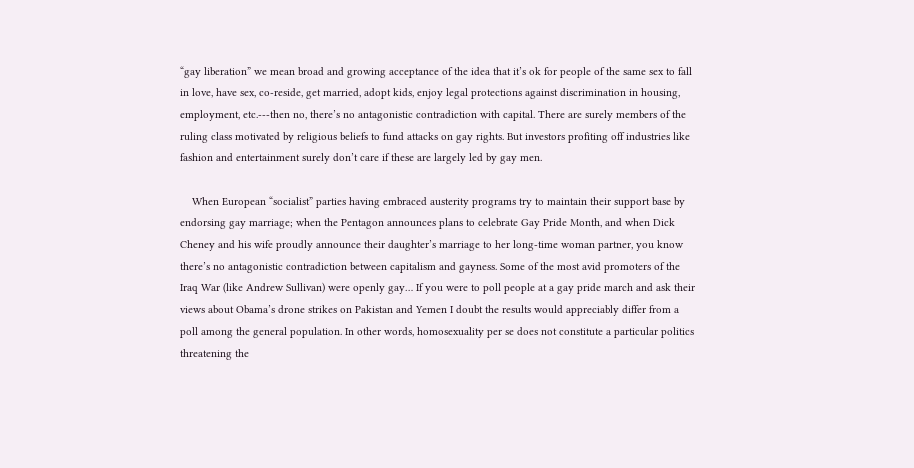“gay liberation” we mean broad and growing acceptance of the idea that it’s ok for people of the same sex to fall in love, have sex, co-reside, get married, adopt kids, enjoy legal protections against discrimination in housing, employment, etc.---then no, there’s no antagonistic contradiction with capital. There are surely members of the ruling class motivated by religious beliefs to fund attacks on gay rights. But investors profiting off industries like fashion and entertainment surely don’t care if these are largely led by gay men.

    When European “socialist” parties having embraced austerity programs try to maintain their support base by endorsing gay marriage; when the Pentagon announces plans to celebrate Gay Pride Month, and when Dick Cheney and his wife proudly announce their daughter’s marriage to her long-time woman partner, you know there’s no antagonistic contradiction between capitalism and gayness. Some of the most avid promoters of the Iraq War (like Andrew Sullivan) were openly gay… If you were to poll people at a gay pride march and ask their views about Obama’s drone strikes on Pakistan and Yemen I doubt the results would appreciably differ from a poll among the general population. In other words, homosexuality per se does not constitute a particular politics threatening the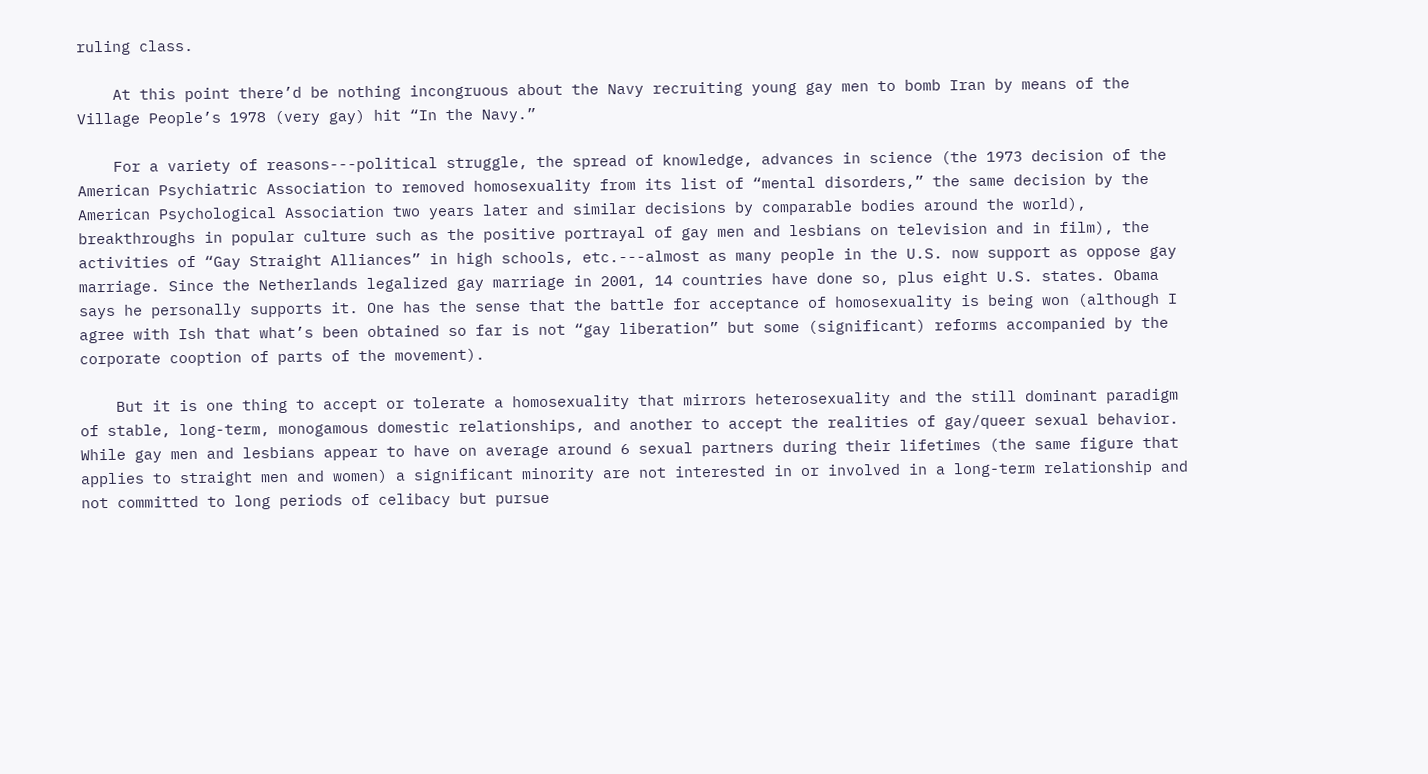ruling class.

    At this point there’d be nothing incongruous about the Navy recruiting young gay men to bomb Iran by means of the Village People’s 1978 (very gay) hit “In the Navy.”

    For a variety of reasons---political struggle, the spread of knowledge, advances in science (the 1973 decision of the American Psychiatric Association to removed homosexuality from its list of “mental disorders,” the same decision by the American Psychological Association two years later and similar decisions by comparable bodies around the world), breakthroughs in popular culture such as the positive portrayal of gay men and lesbians on television and in film), the activities of “Gay Straight Alliances” in high schools, etc.---almost as many people in the U.S. now support as oppose gay marriage. Since the Netherlands legalized gay marriage in 2001, 14 countries have done so, plus eight U.S. states. Obama says he personally supports it. One has the sense that the battle for acceptance of homosexuality is being won (although I agree with Ish that what’s been obtained so far is not “gay liberation” but some (significant) reforms accompanied by the corporate cooption of parts of the movement).

    But it is one thing to accept or tolerate a homosexuality that mirrors heterosexuality and the still dominant paradigm of stable, long-term, monogamous domestic relationships, and another to accept the realities of gay/queer sexual behavior. While gay men and lesbians appear to have on average around 6 sexual partners during their lifetimes (the same figure that applies to straight men and women) a significant minority are not interested in or involved in a long-term relationship and not committed to long periods of celibacy but pursue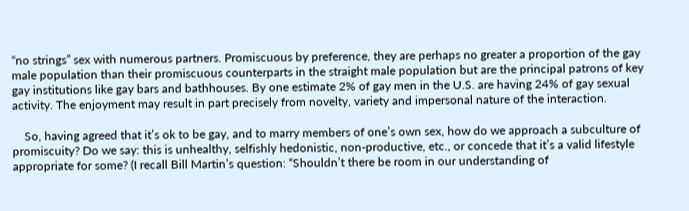“no strings” sex with numerous partners. Promiscuous by preference, they are perhaps no greater a proportion of the gay male population than their promiscuous counterparts in the straight male population but are the principal patrons of key gay institutions like gay bars and bathhouses. By one estimate 2% of gay men in the U.S. are having 24% of gay sexual activity. The enjoyment may result in part precisely from novelty, variety and impersonal nature of the interaction.

    So, having agreed that it’s ok to be gay, and to marry members of one’s own sex, how do we approach a subculture of promiscuity? Do we say: this is unhealthy, selfishly hedonistic, non-productive, etc., or concede that it’s a valid lifestyle appropriate for some? (I recall Bill Martin’s question: “Shouldn’t there be room in our understanding of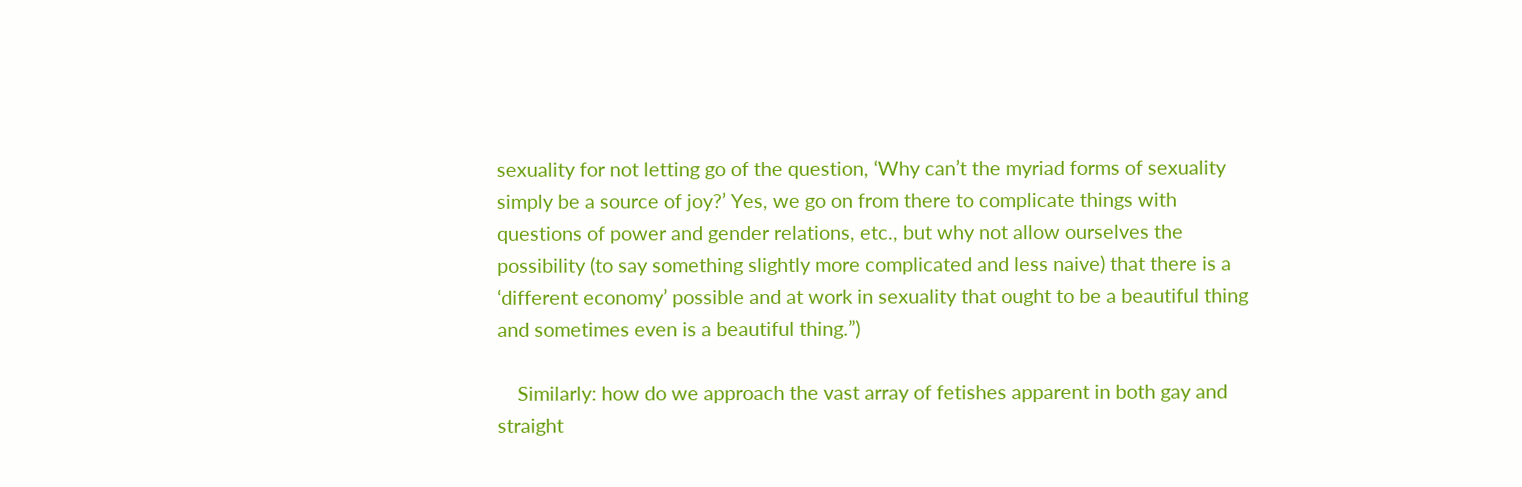sexuality for not letting go of the question, ‘Why can’t the myriad forms of sexuality simply be a source of joy?’ Yes, we go on from there to complicate things with questions of power and gender relations, etc., but why not allow ourselves the possibility (to say something slightly more complicated and less naive) that there is a ‘different economy’ possible and at work in sexuality that ought to be a beautiful thing and sometimes even is a beautiful thing.”)

    Similarly: how do we approach the vast array of fetishes apparent in both gay and straight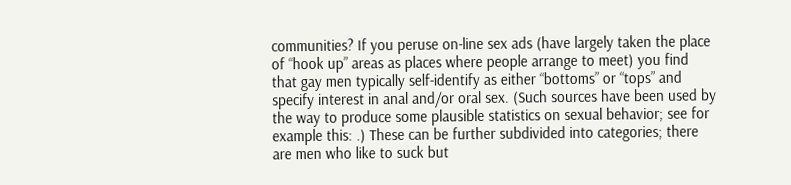communities? If you peruse on-line sex ads (have largely taken the place of “hook up” areas as places where people arrange to meet) you find that gay men typically self-identify as either “bottoms” or “tops” and specify interest in anal and/or oral sex. (Such sources have been used by the way to produce some plausible statistics on sexual behavior; see for example this: .) These can be further subdivided into categories; there are men who like to suck but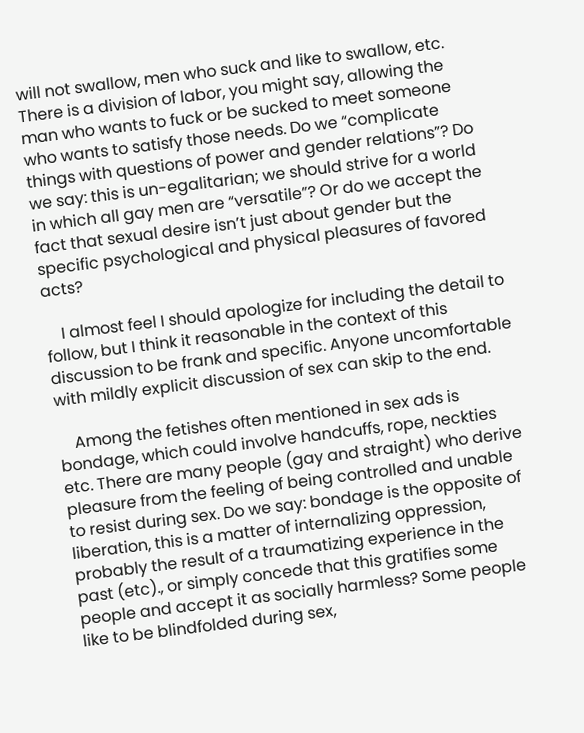will not swallow, men who suck and like to swallow, etc. There is a division of labor, you might say, allowing the man who wants to fuck or be sucked to meet someone who wants to satisfy those needs. Do we “complicate things with questions of power and gender relations”? Do we say: this is un-egalitarian; we should strive for a world in which all gay men are “versatile”? Or do we accept the fact that sexual desire isn’t just about gender but the specific psychological and physical pleasures of favored acts?

    I almost feel I should apologize for including the detail to follow, but I think it reasonable in the context of this discussion to be frank and specific. Anyone uncomfortable with mildly explicit discussion of sex can skip to the end.

    Among the fetishes often mentioned in sex ads is bondage, which could involve handcuffs, rope, neckties etc. There are many people (gay and straight) who derive pleasure from the feeling of being controlled and unable to resist during sex. Do we say: bondage is the opposite of liberation, this is a matter of internalizing oppression, probably the result of a traumatizing experience in the past (etc)., or simply concede that this gratifies some people and accept it as socially harmless? Some people like to be blindfolded during sex,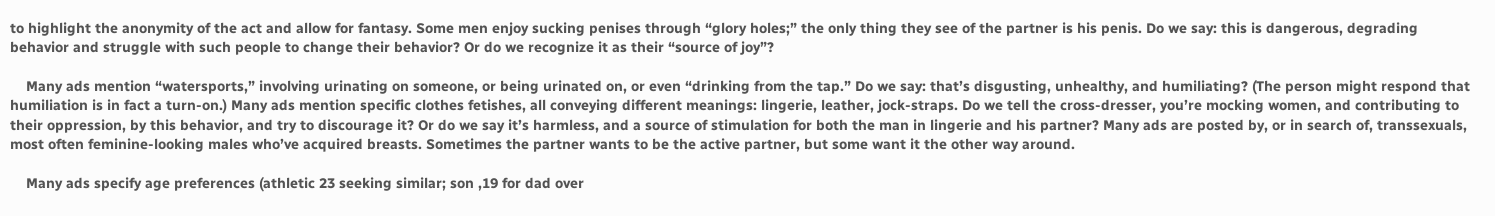to highlight the anonymity of the act and allow for fantasy. Some men enjoy sucking penises through “glory holes;” the only thing they see of the partner is his penis. Do we say: this is dangerous, degrading behavior and struggle with such people to change their behavior? Or do we recognize it as their “source of joy”?

    Many ads mention “watersports,” involving urinating on someone, or being urinated on, or even “drinking from the tap.” Do we say: that’s disgusting, unhealthy, and humiliating? (The person might respond that humiliation is in fact a turn-on.) Many ads mention specific clothes fetishes, all conveying different meanings: lingerie, leather, jock-straps. Do we tell the cross-dresser, you’re mocking women, and contributing to their oppression, by this behavior, and try to discourage it? Or do we say it’s harmless, and a source of stimulation for both the man in lingerie and his partner? Many ads are posted by, or in search of, transsexuals, most often feminine-looking males who’ve acquired breasts. Sometimes the partner wants to be the active partner, but some want it the other way around.

    Many ads specify age preferences (athletic 23 seeking similar; son ,19 for dad over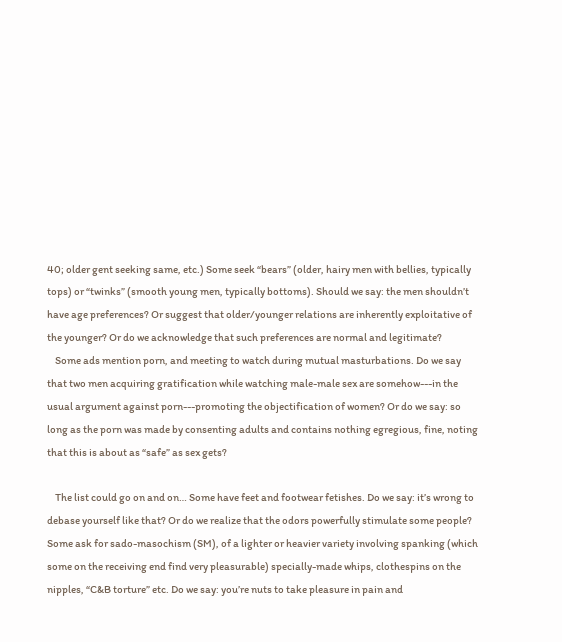40; older gent seeking same, etc.) Some seek “bears” (older, hairy men with bellies, typically tops) or “twinks” (smooth young men, typically bottoms). Should we say: the men shouldn’t have age preferences? Or suggest that older/younger relations are inherently exploitative of the younger? Or do we acknowledge that such preferences are normal and legitimate?
    Some ads mention porn, and meeting to watch during mutual masturbations. Do we say that two men acquiring gratification while watching male-male sex are somehow---in the usual argument against porn---promoting the objectification of women? Or do we say: so long as the porn was made by consenting adults and contains nothing egregious, fine, noting that this is about as “safe” as sex gets?

    The list could go on and on… Some have feet and footwear fetishes. Do we say: it’s wrong to debase yourself like that? Or do we realize that the odors powerfully stimulate some people? Some ask for sado-masochism (SM), of a lighter or heavier variety involving spanking (which some on the receiving end find very pleasurable) specially-made whips, clothespins on the nipples, “C&B torture” etc. Do we say: you’re nuts to take pleasure in pain and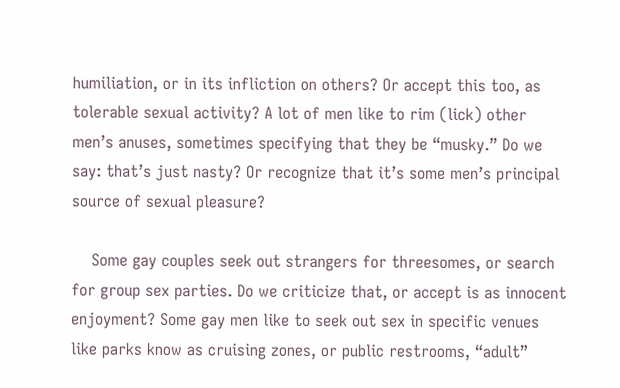humiliation, or in its infliction on others? Or accept this too, as tolerable sexual activity? A lot of men like to rim (lick) other men’s anuses, sometimes specifying that they be “musky.” Do we say: that’s just nasty? Or recognize that it’s some men’s principal source of sexual pleasure?

    Some gay couples seek out strangers for threesomes, or search for group sex parties. Do we criticize that, or accept is as innocent enjoyment? Some gay men like to seek out sex in specific venues like parks know as cruising zones, or public restrooms, “adult”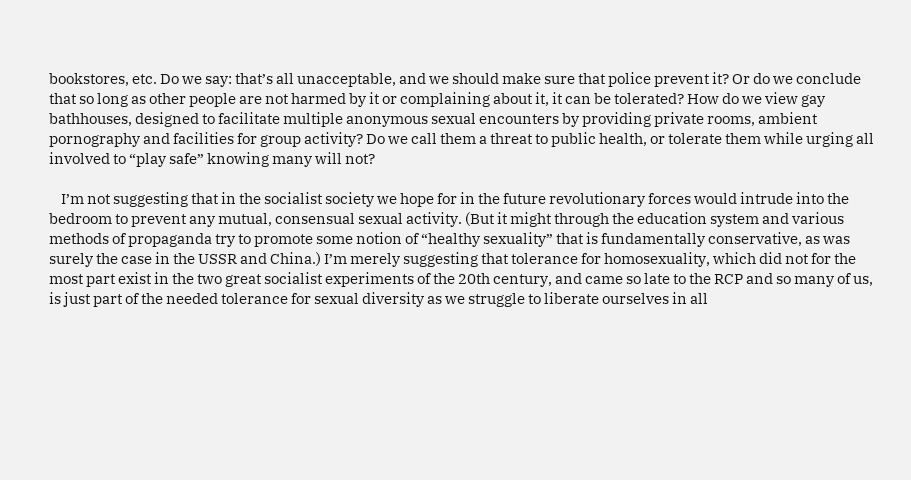bookstores, etc. Do we say: that’s all unacceptable, and we should make sure that police prevent it? Or do we conclude that so long as other people are not harmed by it or complaining about it, it can be tolerated? How do we view gay bathhouses, designed to facilitate multiple anonymous sexual encounters by providing private rooms, ambient pornography and facilities for group activity? Do we call them a threat to public health, or tolerate them while urging all involved to “play safe” knowing many will not?

    I’m not suggesting that in the socialist society we hope for in the future revolutionary forces would intrude into the bedroom to prevent any mutual, consensual sexual activity. (But it might through the education system and various methods of propaganda try to promote some notion of “healthy sexuality” that is fundamentally conservative, as was surely the case in the USSR and China.) I’m merely suggesting that tolerance for homosexuality, which did not for the most part exist in the two great socialist experiments of the 20th century, and came so late to the RCP and so many of us, is just part of the needed tolerance for sexual diversity as we struggle to liberate ourselves in all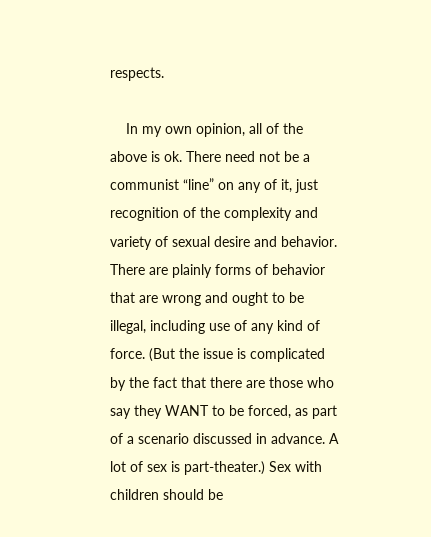respects.

    In my own opinion, all of the above is ok. There need not be a communist “line” on any of it, just recognition of the complexity and variety of sexual desire and behavior. There are plainly forms of behavior that are wrong and ought to be illegal, including use of any kind of force. (But the issue is complicated by the fact that there are those who say they WANT to be forced, as part of a scenario discussed in advance. A lot of sex is part-theater.) Sex with children should be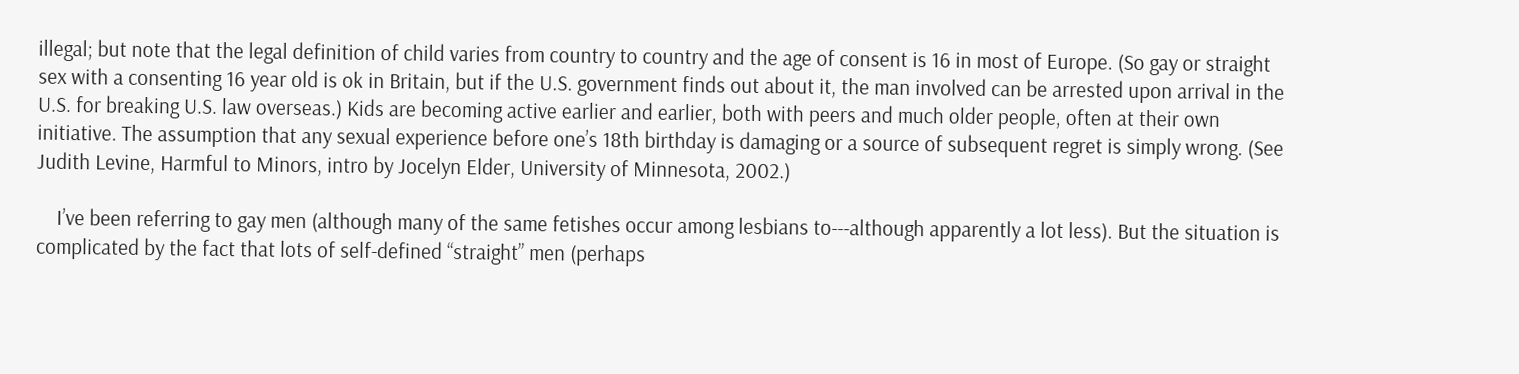illegal; but note that the legal definition of child varies from country to country and the age of consent is 16 in most of Europe. (So gay or straight sex with a consenting 16 year old is ok in Britain, but if the U.S. government finds out about it, the man involved can be arrested upon arrival in the U.S. for breaking U.S. law overseas.) Kids are becoming active earlier and earlier, both with peers and much older people, often at their own initiative. The assumption that any sexual experience before one’s 18th birthday is damaging or a source of subsequent regret is simply wrong. (See Judith Levine, Harmful to Minors, intro by Jocelyn Elder, University of Minnesota, 2002.)

    I’ve been referring to gay men (although many of the same fetishes occur among lesbians to---although apparently a lot less). But the situation is complicated by the fact that lots of self-defined “straight” men (perhaps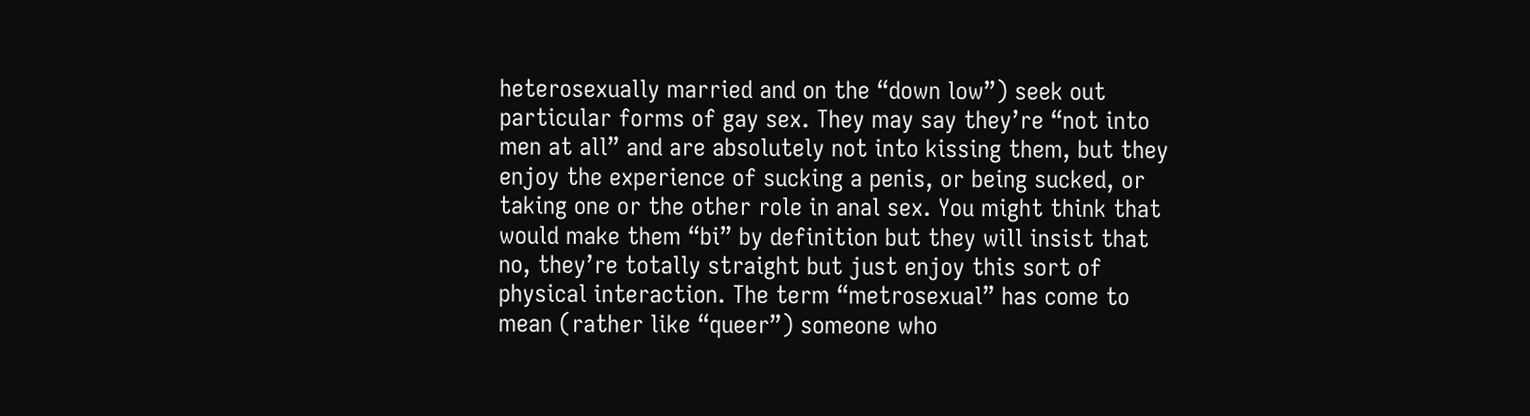heterosexually married and on the “down low”) seek out particular forms of gay sex. They may say they’re “not into men at all” and are absolutely not into kissing them, but they enjoy the experience of sucking a penis, or being sucked, or taking one or the other role in anal sex. You might think that would make them “bi” by definition but they will insist that no, they’re totally straight but just enjoy this sort of physical interaction. The term “metrosexual” has come to mean (rather like “queer”) someone who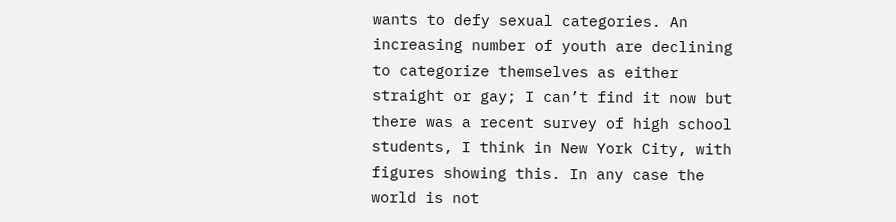wants to defy sexual categories. An increasing number of youth are declining to categorize themselves as either straight or gay; I can’t find it now but there was a recent survey of high school students, I think in New York City, with figures showing this. In any case the world is not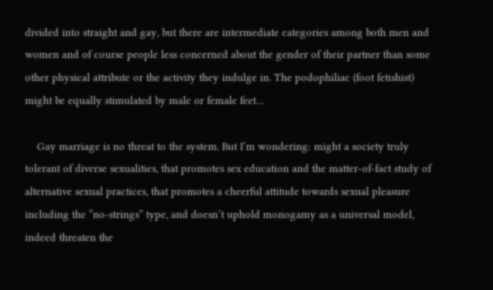divided into straight and gay, but there are intermediate categories among both men and women and of course people less concerned about the gender of their partner than some other physical attribute or the activity they indulge in. The podophiliac (foot fetishist) might be equally stimulated by male or female feet…

    Gay marriage is no threat to the system. But I’m wondering: might a society truly tolerant of diverse sexualities, that promotes sex education and the matter-of-fact study of alternative sexual practices, that promotes a cheerful attitude towards sexual pleasure including the “no-strings” type, and doesn’t uphold monogamy as a universal model, indeed threaten the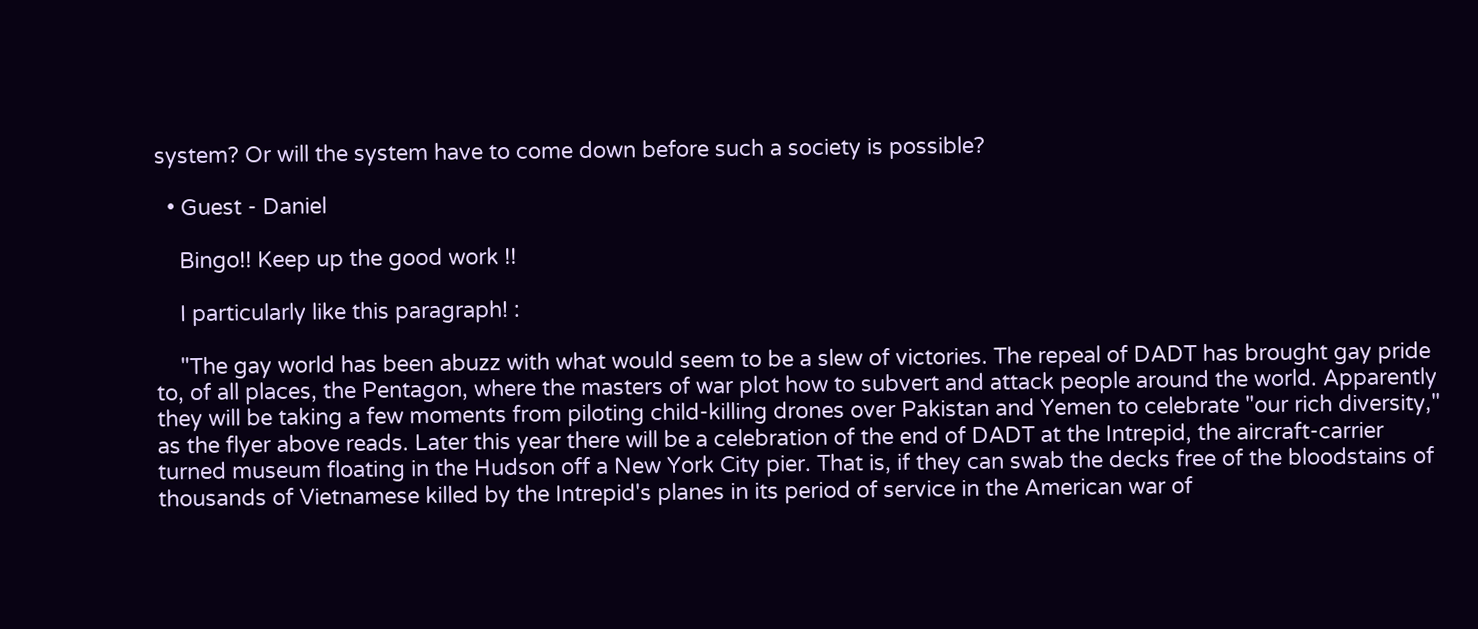system? Or will the system have to come down before such a society is possible?

  • Guest - Daniel

    Bingo!! Keep up the good work !!

    I particularly like this paragraph! :

    "The gay world has been abuzz with what would seem to be a slew of victories. The repeal of DADT has brought gay pride to, of all places, the Pentagon, where the masters of war plot how to subvert and attack people around the world. Apparently they will be taking a few moments from piloting child-killing drones over Pakistan and Yemen to celebrate "our rich diversity," as the flyer above reads. Later this year there will be a celebration of the end of DADT at the Intrepid, the aircraft-carrier turned museum floating in the Hudson off a New York City pier. That is, if they can swab the decks free of the bloodstains of thousands of Vietnamese killed by the Intrepid's planes in its period of service in the American war of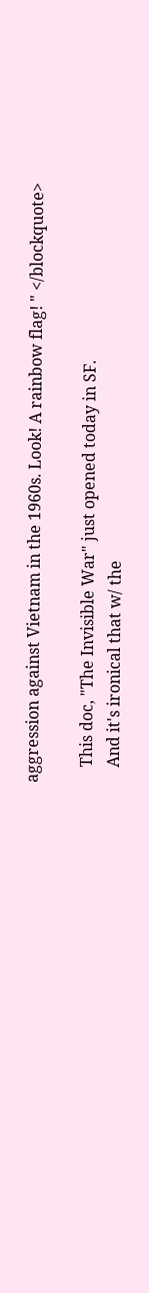aggression against Vietnam in the 1960s. Look! A rainbow flag! " </blockquote>

    This doc, "The Invisible War" just opened today in SF.
    And it's ironical that w/ the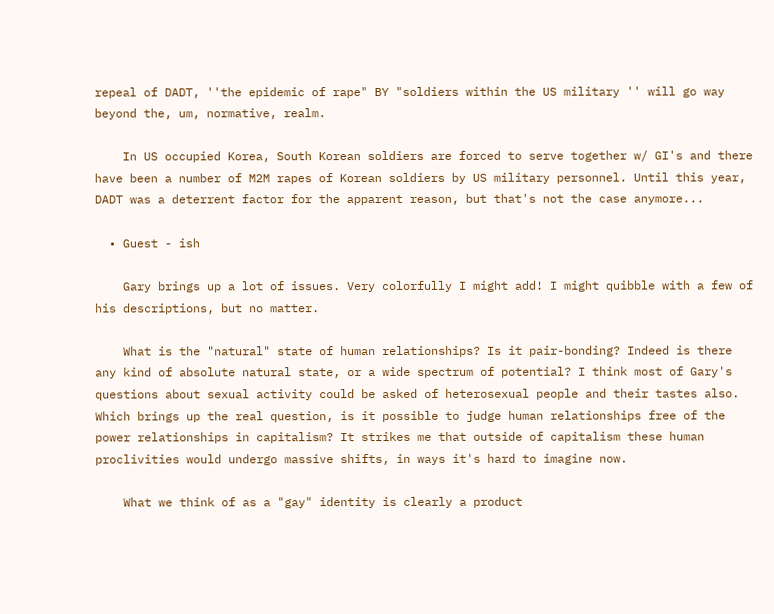repeal of DADT, ''the epidemic of rape" BY "soldiers within the US military '' will go way beyond the, um, normative, realm.

    In US occupied Korea, South Korean soldiers are forced to serve together w/ GI's and there have been a number of M2M rapes of Korean soldiers by US military personnel. Until this year, DADT was a deterrent factor for the apparent reason, but that's not the case anymore...

  • Guest - ish

    Gary brings up a lot of issues. Very colorfully I might add! I might quibble with a few of his descriptions, but no matter.

    What is the "natural" state of human relationships? Is it pair-bonding? Indeed is there any kind of absolute natural state, or a wide spectrum of potential? I think most of Gary's questions about sexual activity could be asked of heterosexual people and their tastes also. Which brings up the real question, is it possible to judge human relationships free of the power relationships in capitalism? It strikes me that outside of capitalism these human proclivities would undergo massive shifts, in ways it's hard to imagine now.

    What we think of as a "gay" identity is clearly a product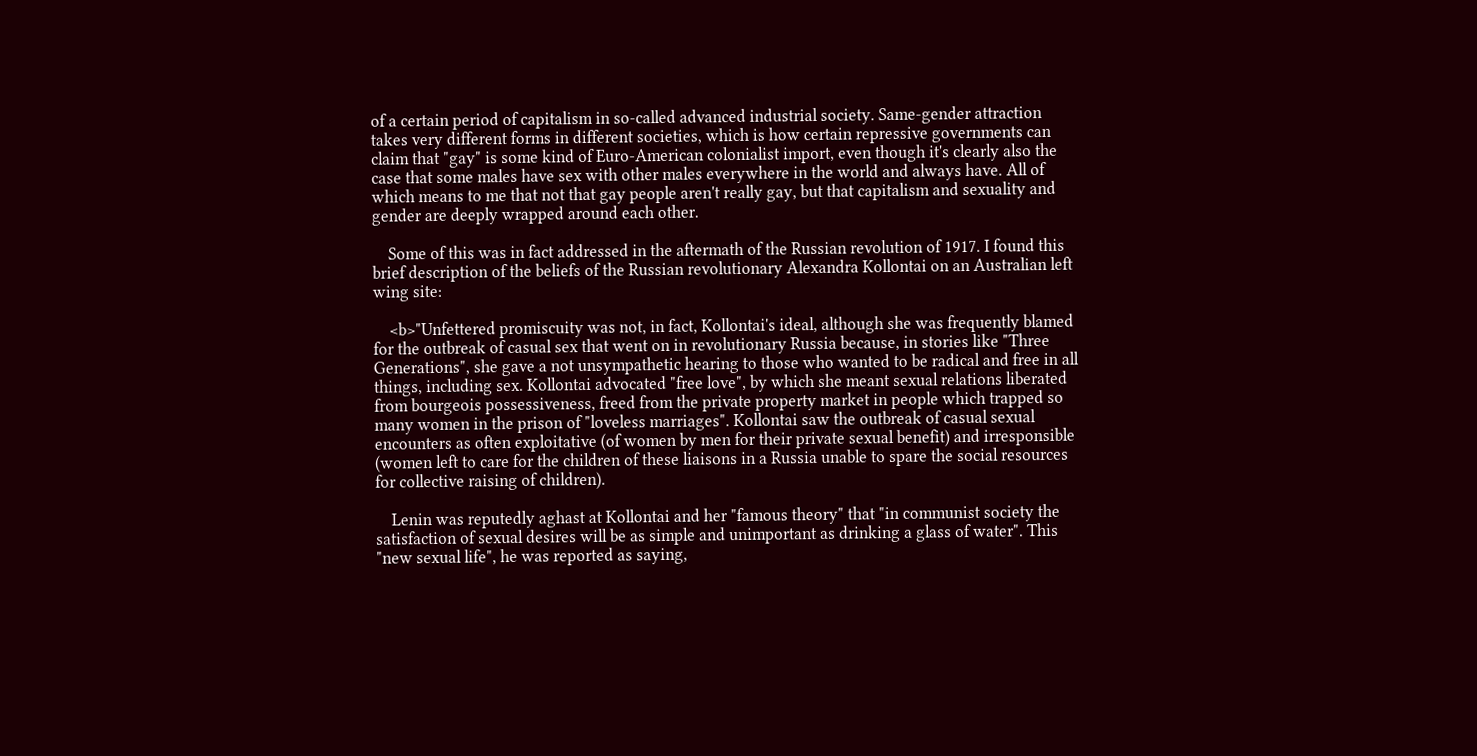of a certain period of capitalism in so-called advanced industrial society. Same-gender attraction takes very different forms in different societies, which is how certain repressive governments can claim that "gay" is some kind of Euro-American colonialist import, even though it's clearly also the case that some males have sex with other males everywhere in the world and always have. All of which means to me that not that gay people aren't really gay, but that capitalism and sexuality and gender are deeply wrapped around each other.

    Some of this was in fact addressed in the aftermath of the Russian revolution of 1917. I found this brief description of the beliefs of the Russian revolutionary Alexandra Kollontai on an Australian left wing site:

    <b>"Unfettered promiscuity was not, in fact, Kollontai's ideal, although she was frequently blamed for the outbreak of casual sex that went on in revolutionary Russia because, in stories like "Three Generations", she gave a not unsympathetic hearing to those who wanted to be radical and free in all things, including sex. Kollontai advocated "free love", by which she meant sexual relations liberated from bourgeois possessiveness, freed from the private property market in people which trapped so many women in the prison of "loveless marriages". Kollontai saw the outbreak of casual sexual encounters as often exploitative (of women by men for their private sexual benefit) and irresponsible (women left to care for the children of these liaisons in a Russia unable to spare the social resources for collective raising of children).

    Lenin was reputedly aghast at Kollontai and her "famous theory" that "in communist society the satisfaction of sexual desires will be as simple and unimportant as drinking a glass of water". This "new sexual life", he was reported as saying,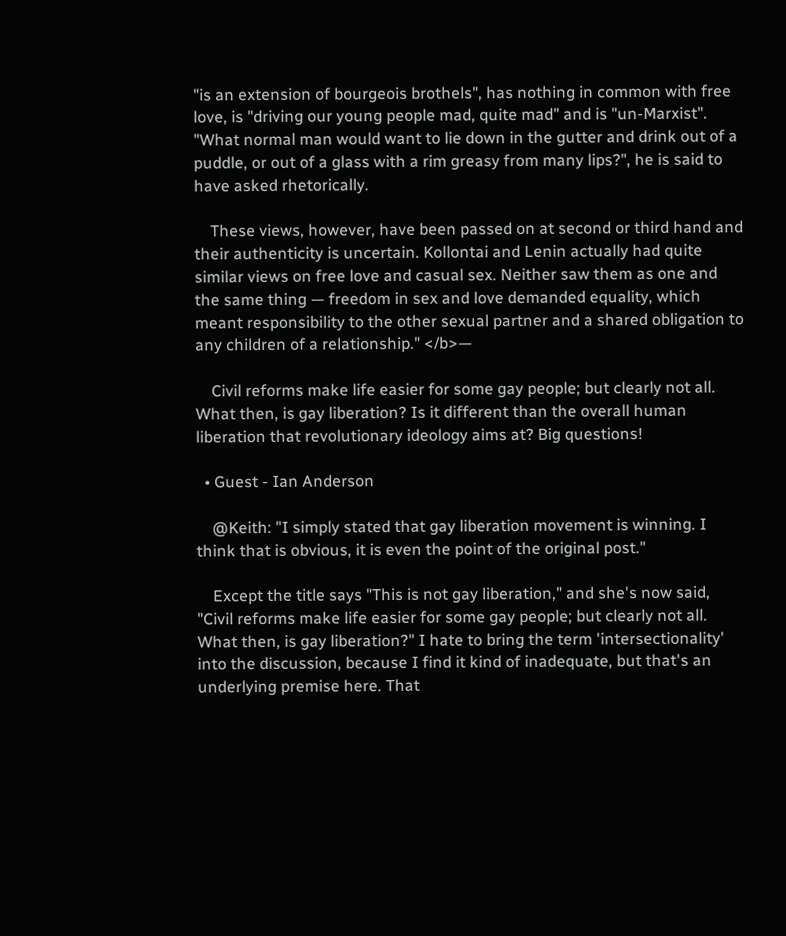"is an extension of bourgeois brothels", has nothing in common with free love, is "driving our young people mad, quite mad" and is "un-Marxist". "What normal man would want to lie down in the gutter and drink out of a puddle, or out of a glass with a rim greasy from many lips?", he is said to have asked rhetorically.

    These views, however, have been passed on at second or third hand and their authenticity is uncertain. Kollontai and Lenin actually had quite similar views on free love and casual sex. Neither saw them as one and the same thing — freedom in sex and love demanded equality, which meant responsibility to the other sexual partner and a shared obligation to any children of a relationship." </b>—

    Civil reforms make life easier for some gay people; but clearly not all. What then, is gay liberation? Is it different than the overall human liberation that revolutionary ideology aims at? Big questions!

  • Guest - Ian Anderson

    @Keith: "I simply stated that gay liberation movement is winning. I think that is obvious, it is even the point of the original post."

    Except the title says "This is not gay liberation," and she's now said, "Civil reforms make life easier for some gay people; but clearly not all. What then, is gay liberation?" I hate to bring the term 'intersectionality' into the discussion, because I find it kind of inadequate, but that's an underlying premise here. That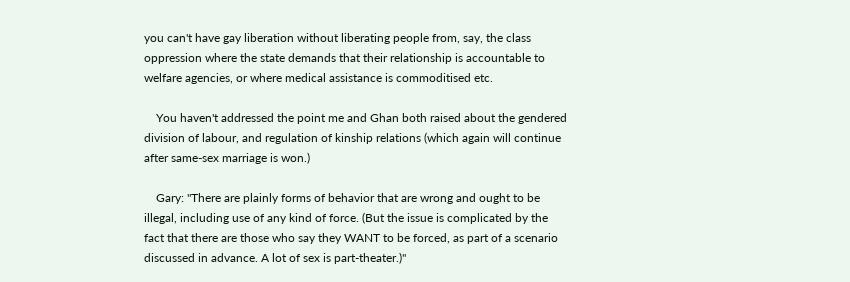you can't have gay liberation without liberating people from, say, the class oppression where the state demands that their relationship is accountable to welfare agencies, or where medical assistance is commoditised etc.

    You haven't addressed the point me and Ghan both raised about the gendered division of labour, and regulation of kinship relations (which again will continue after same-sex marriage is won.)

    Gary: "There are plainly forms of behavior that are wrong and ought to be illegal, including use of any kind of force. (But the issue is complicated by the fact that there are those who say they WANT to be forced, as part of a scenario discussed in advance. A lot of sex is part-theater.)"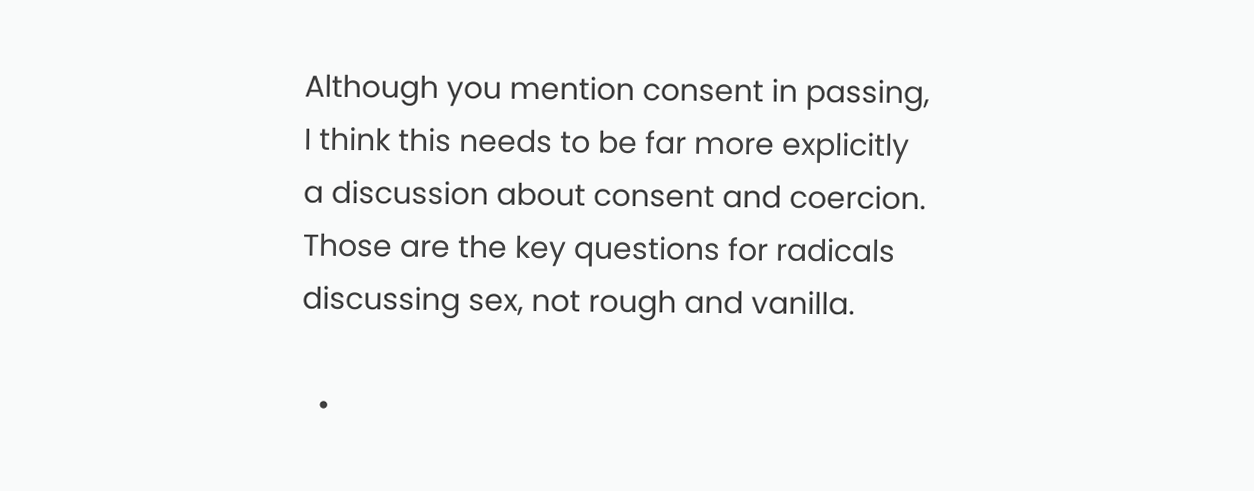Although you mention consent in passing, I think this needs to be far more explicitly a discussion about consent and coercion. Those are the key questions for radicals discussing sex, not rough and vanilla.

  •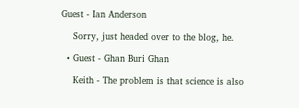Guest - Ian Anderson

    Sorry, just headed over to the blog, he.

  • Guest - Ghan Buri Ghan

    Keith - The problem is that science is also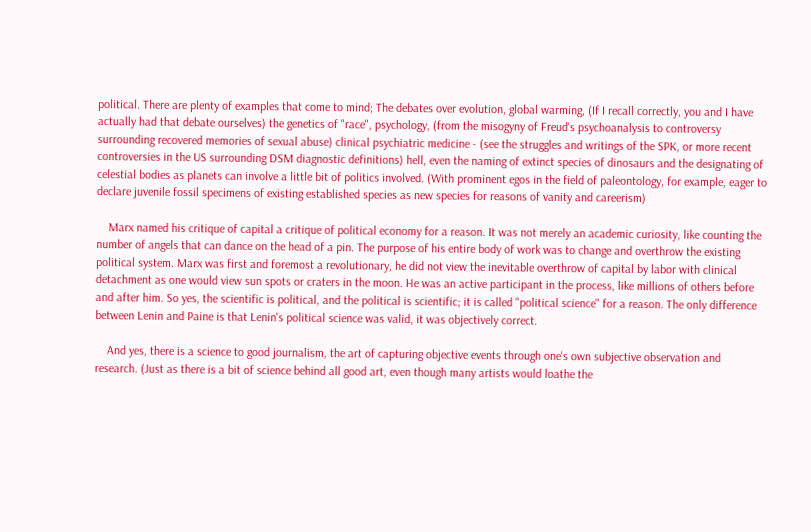political. There are plenty of examples that come to mind; The debates over evolution, global warming, (If I recall correctly, you and I have actually had that debate ourselves) the genetics of "race", psychology, (from the misogyny of Freud's psychoanalysis to controversy surrounding recovered memories of sexual abuse) clinical psychiatric medicine - (see the struggles and writings of the SPK, or more recent controversies in the US surrounding DSM diagnostic definitions) hell, even the naming of extinct species of dinosaurs and the designating of celestial bodies as planets can involve a little bit of politics involved. (With prominent egos in the field of paleontology, for example, eager to declare juvenile fossil specimens of existing established species as new species for reasons of vanity and careerism)

    Marx named his critique of capital a critique of political economy for a reason. It was not merely an academic curiosity, like counting the number of angels that can dance on the head of a pin. The purpose of his entire body of work was to change and overthrow the existing political system. Marx was first and foremost a revolutionary, he did not view the inevitable overthrow of capital by labor with clinical detachment as one would view sun spots or craters in the moon. He was an active participant in the process, like millions of others before and after him. So yes, the scientific is political, and the political is scientific; it is called "political science" for a reason. The only difference between Lenin and Paine is that Lenin's political science was valid, it was objectively correct.

    And yes, there is a science to good journalism, the art of capturing objective events through one's own subjective observation and research. (Just as there is a bit of science behind all good art, even though many artists would loathe the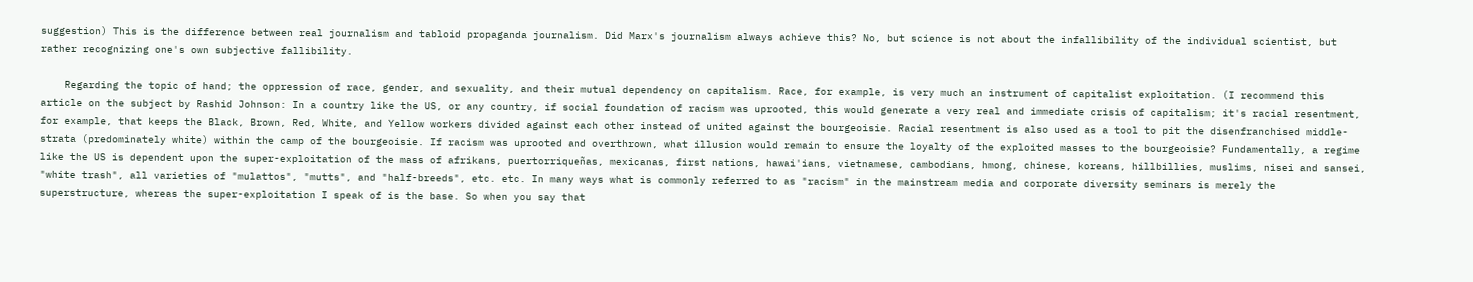suggestion) This is the difference between real journalism and tabloid propaganda journalism. Did Marx's journalism always achieve this? No, but science is not about the infallibility of the individual scientist, but rather recognizing one's own subjective fallibility.

    Regarding the topic of hand; the oppression of race, gender, and sexuality, and their mutual dependency on capitalism. Race, for example, is very much an instrument of capitalist exploitation. (I recommend this article on the subject by Rashid Johnson: In a country like the US, or any country, if social foundation of racism was uprooted, this would generate a very real and immediate crisis of capitalism; it's racial resentment, for example, that keeps the Black, Brown, Red, White, and Yellow workers divided against each other instead of united against the bourgeoisie. Racial resentment is also used as a tool to pit the disenfranchised middle-strata (predominately white) within the camp of the bourgeoisie. If racism was uprooted and overthrown, what illusion would remain to ensure the loyalty of the exploited masses to the bourgeoisie? Fundamentally, a regime like the US is dependent upon the super-exploitation of the mass of afrikans, puertorriqueñas, mexicanas, first nations, hawai'ians, vietnamese, cambodians, hmong, chinese, koreans, hillbillies, muslims, nisei and sansei, "white trash", all varieties of "mulattos", "mutts", and "half-breeds", etc. etc. In many ways what is commonly referred to as "racism" in the mainstream media and corporate diversity seminars is merely the superstructure, whereas the super-exploitation I speak of is the base. So when you say that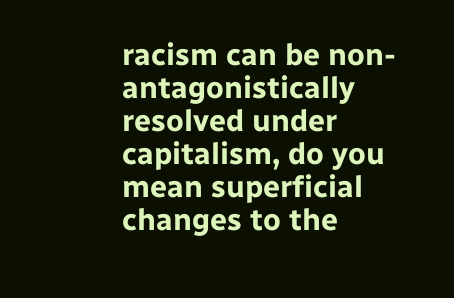racism can be non-antagonistically resolved under capitalism, do you mean superficial changes to the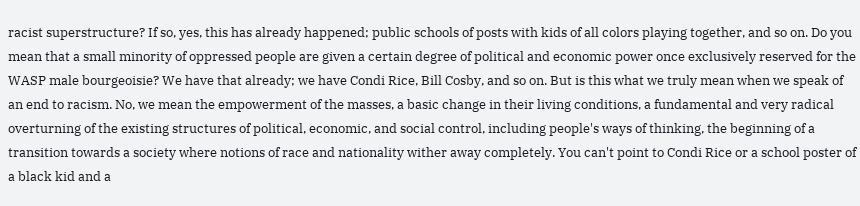racist superstructure? If so, yes, this has already happened; public schools of posts with kids of all colors playing together, and so on. Do you mean that a small minority of oppressed people are given a certain degree of political and economic power once exclusively reserved for the WASP male bourgeoisie? We have that already; we have Condi Rice, Bill Cosby, and so on. But is this what we truly mean when we speak of an end to racism. No, we mean the empowerment of the masses, a basic change in their living conditions, a fundamental and very radical overturning of the existing structures of political, economic, and social control, including people's ways of thinking, the beginning of a transition towards a society where notions of race and nationality wither away completely. You can't point to Condi Rice or a school poster of a black kid and a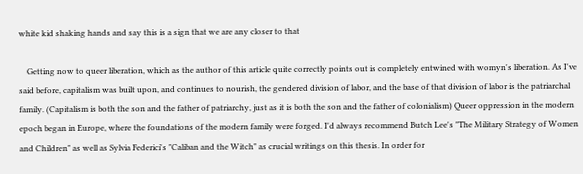white kid shaking hands and say this is a sign that we are any closer to that

    Getting now to queer liberation, which as the author of this article quite correctly points out is completely entwined with womyn's liberation. As I've said before, capitalism was built upon, and continues to nourish, the gendered division of labor, and the base of that division of labor is the patriarchal family. (Capitalism is both the son and the father of patriarchy, just as it is both the son and the father of colonialism) Queer oppression in the modern epoch began in Europe, where the foundations of the modern family were forged. I'd always recommend Butch Lee's "The Military Strategy of Women and Children" as well as Sylvia Federici's "Caliban and the Witch" as crucial writings on this thesis. In order for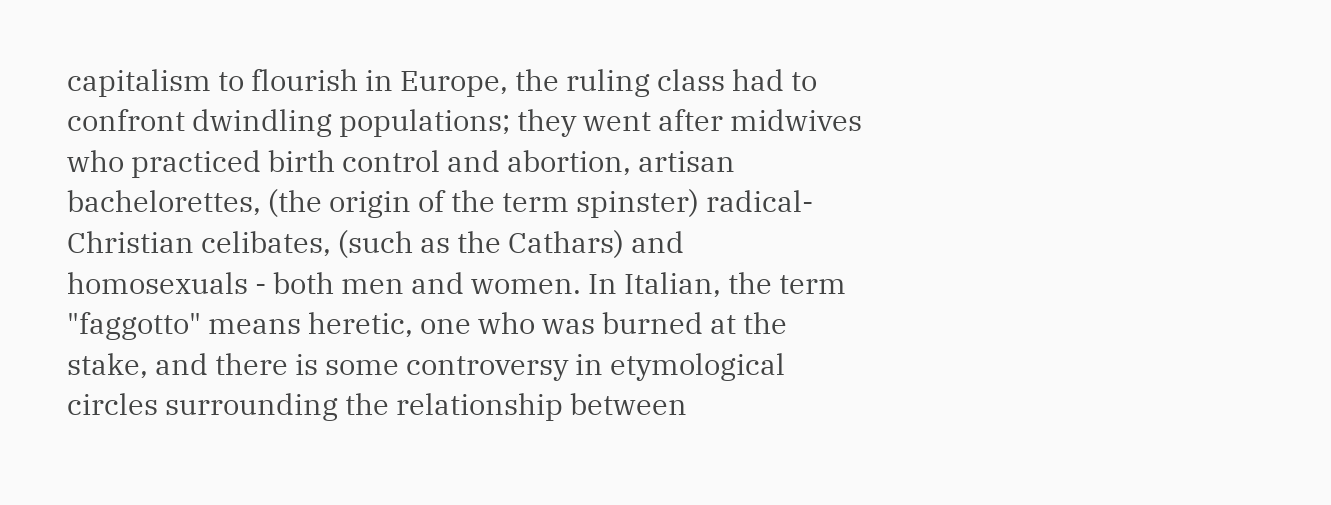capitalism to flourish in Europe, the ruling class had to confront dwindling populations; they went after midwives who practiced birth control and abortion, artisan bachelorettes, (the origin of the term spinster) radical-Christian celibates, (such as the Cathars) and homosexuals - both men and women. In Italian, the term "faggotto" means heretic, one who was burned at the stake, and there is some controversy in etymological circles surrounding the relationship between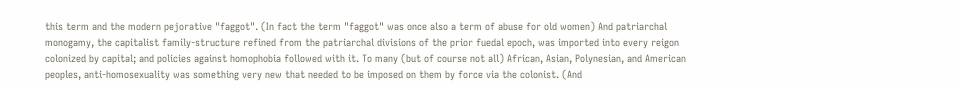this term and the modern pejorative "faggot". (In fact the term "faggot" was once also a term of abuse for old women) And patriarchal monogamy, the capitalist family-structure refined from the patriarchal divisions of the prior fuedal epoch, was imported into every reigon colonized by capital; and policies against homophobia followed with it. To many (but of course not all) African, Asian, Polynesian, and American peoples, anti-homosexuality was something very new that needed to be imposed on them by force via the colonist. (And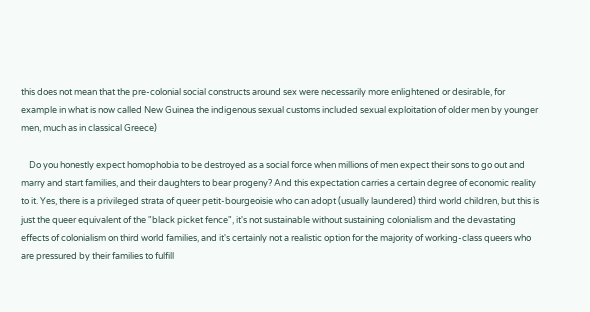this does not mean that the pre-colonial social constructs around sex were necessarily more enlightened or desirable, for example in what is now called New Guinea the indigenous sexual customs included sexual exploitation of older men by younger men, much as in classical Greece)

    Do you honestly expect homophobia to be destroyed as a social force when millions of men expect their sons to go out and marry and start families, and their daughters to bear progeny? And this expectation carries a certain degree of economic reality to it. Yes, there is a privileged strata of queer petit-bourgeoisie who can adopt (usually laundered) third world children, but this is just the queer equivalent of the "black picket fence", it's not sustainable without sustaining colonialism and the devastating effects of colonialism on third world families, and it's certainly not a realistic option for the majority of working-class queers who are pressured by their families to fulfill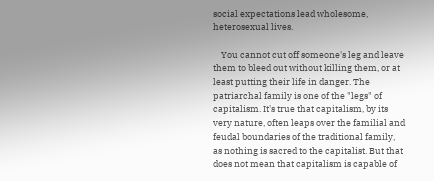social expectations lead wholesome, heterosexual lives.

    You cannot cut off someone's leg and leave them to bleed out without killing them, or at least putting their life in danger. The patriarchal family is one of the "legs" of capitalism. It's true that capitalism, by its very nature, often leaps over the familial and feudal boundaries of the traditional family, as nothing is sacred to the capitalist. But that does not mean that capitalism is capable of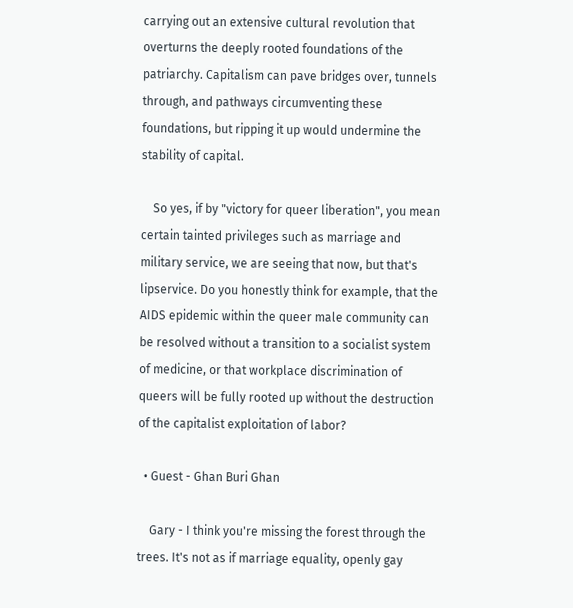carrying out an extensive cultural revolution that overturns the deeply rooted foundations of the patriarchy. Capitalism can pave bridges over, tunnels through, and pathways circumventing these foundations, but ripping it up would undermine the stability of capital.

    So yes, if by "victory for queer liberation", you mean certain tainted privileges such as marriage and military service, we are seeing that now, but that's lipservice. Do you honestly think for example, that the AIDS epidemic within the queer male community can be resolved without a transition to a socialist system of medicine, or that workplace discrimination of queers will be fully rooted up without the destruction of the capitalist exploitation of labor?

  • Guest - Ghan Buri Ghan

    Gary - I think you're missing the forest through the trees. It's not as if marriage equality, openly gay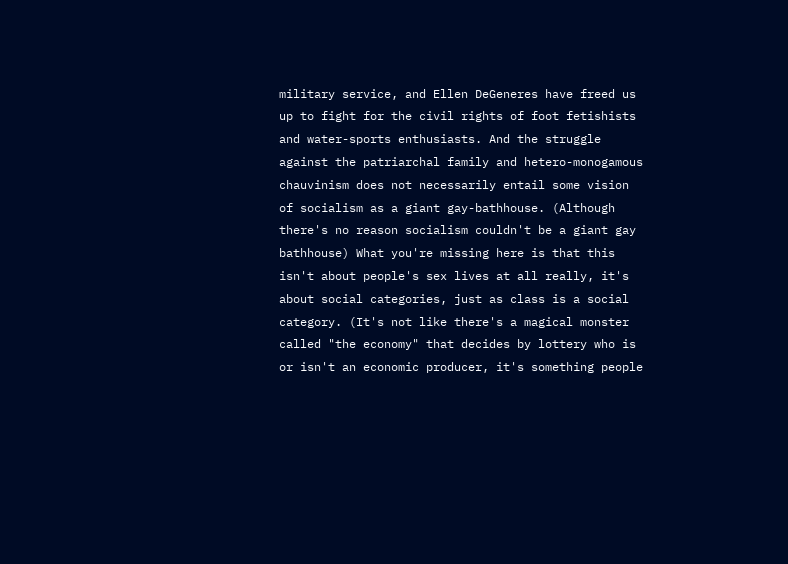military service, and Ellen DeGeneres have freed us up to fight for the civil rights of foot fetishists and water-sports enthusiasts. And the struggle against the patriarchal family and hetero-monogamous chauvinism does not necessarily entail some vision of socialism as a giant gay-bathhouse. (Although there's no reason socialism couldn't be a giant gay bathhouse) What you're missing here is that this isn't about people's sex lives at all really, it's about social categories, just as class is a social category. (It's not like there's a magical monster called "the economy" that decides by lottery who is or isn't an economic producer, it's something people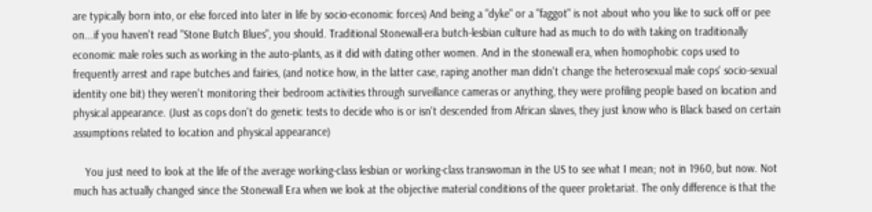are typically born into, or else forced into later in life by socio-economic forces) And being a "dyke" or a "faggot" is not about who you like to suck off or pee on...if you haven't read "Stone Butch Blues", you should. Traditional Stonewall-era butch-lesbian culture had as much to do with taking on traditionally economic male roles such as working in the auto-plants, as it did with dating other women. And in the stonewall era, when homophobic cops used to frequently arrest and rape butches and fairies, (and notice how, in the latter case, raping another man didn't change the heterosexual male cops' socio-sexual identity one bit) they weren't monitoring their bedroom activities through surveillance cameras or anything, they were profiling people based on location and physical appearance. (Just as cops don't do genetic tests to decide who is or isn't descended from African slaves, they just know who is Black based on certain assumptions related to location and physical appearance)

    You just need to look at the life of the average working-class lesbian or working-class transwoman in the US to see what I mean; not in 1960, but now. Not much has actually changed since the Stonewall Era when we look at the objective material conditions of the queer proletariat. The only difference is that the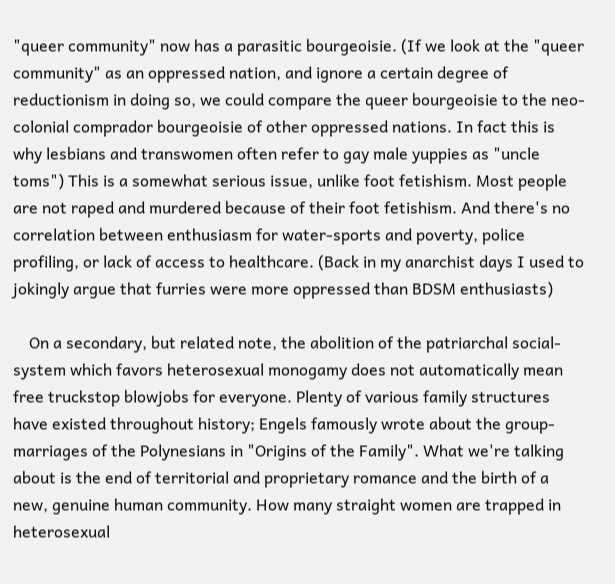"queer community" now has a parasitic bourgeoisie. (If we look at the "queer community" as an oppressed nation, and ignore a certain degree of reductionism in doing so, we could compare the queer bourgeoisie to the neo-colonial comprador bourgeoisie of other oppressed nations. In fact this is why lesbians and transwomen often refer to gay male yuppies as "uncle toms") This is a somewhat serious issue, unlike foot fetishism. Most people are not raped and murdered because of their foot fetishism. And there's no correlation between enthusiasm for water-sports and poverty, police profiling, or lack of access to healthcare. (Back in my anarchist days I used to jokingly argue that furries were more oppressed than BDSM enthusiasts)

    On a secondary, but related note, the abolition of the patriarchal social-system which favors heterosexual monogamy does not automatically mean free truckstop blowjobs for everyone. Plenty of various family structures have existed throughout history; Engels famously wrote about the group-marriages of the Polynesians in "Origins of the Family". What we're talking about is the end of territorial and proprietary romance and the birth of a new, genuine human community. How many straight women are trapped in heterosexual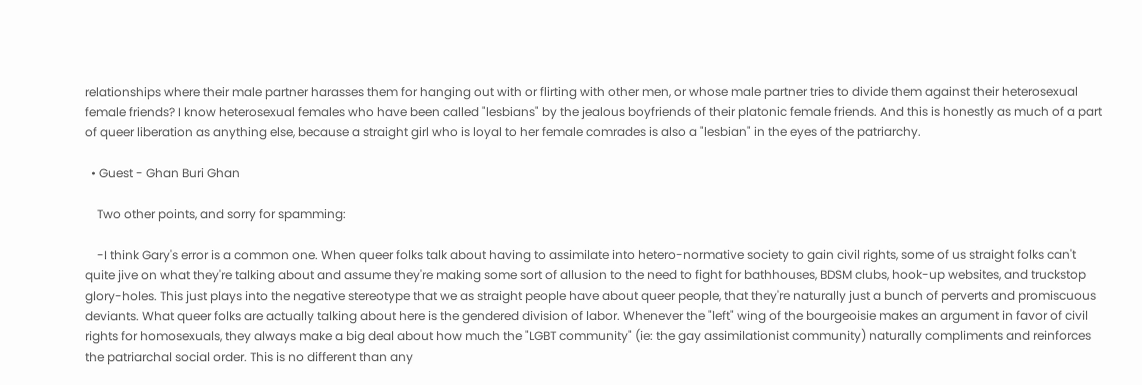relationships where their male partner harasses them for hanging out with or flirting with other men, or whose male partner tries to divide them against their heterosexual female friends? I know heterosexual females who have been called "lesbians" by the jealous boyfriends of their platonic female friends. And this is honestly as much of a part of queer liberation as anything else, because a straight girl who is loyal to her female comrades is also a "lesbian" in the eyes of the patriarchy.

  • Guest - Ghan Buri Ghan

    Two other points, and sorry for spamming:

    -I think Gary's error is a common one. When queer folks talk about having to assimilate into hetero-normative society to gain civil rights, some of us straight folks can't quite jive on what they're talking about and assume they're making some sort of allusion to the need to fight for bathhouses, BDSM clubs, hook-up websites, and truckstop glory-holes. This just plays into the negative stereotype that we as straight people have about queer people, that they're naturally just a bunch of perverts and promiscuous deviants. What queer folks are actually talking about here is the gendered division of labor. Whenever the "left" wing of the bourgeoisie makes an argument in favor of civil rights for homosexuals, they always make a big deal about how much the "LGBT community" (ie: the gay assimilationist community) naturally compliments and reinforces the patriarchal social order. This is no different than any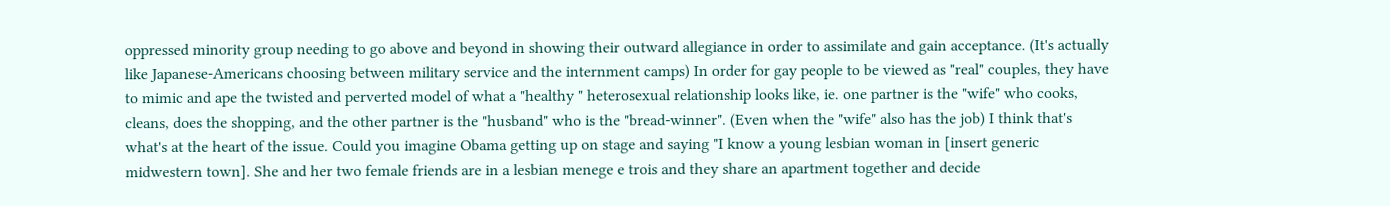oppressed minority group needing to go above and beyond in showing their outward allegiance in order to assimilate and gain acceptance. (It's actually like Japanese-Americans choosing between military service and the internment camps) In order for gay people to be viewed as "real" couples, they have to mimic and ape the twisted and perverted model of what a "healthy " heterosexual relationship looks like, ie. one partner is the "wife" who cooks, cleans, does the shopping, and the other partner is the "husband" who is the "bread-winner". (Even when the "wife" also has the job) I think that's what's at the heart of the issue. Could you imagine Obama getting up on stage and saying "I know a young lesbian woman in [insert generic midwestern town]. She and her two female friends are in a lesbian menege e trois and they share an apartment together and decide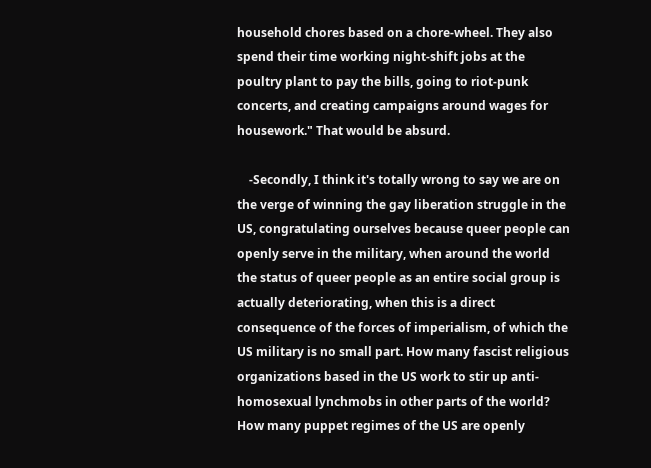household chores based on a chore-wheel. They also spend their time working night-shift jobs at the poultry plant to pay the bills, going to riot-punk concerts, and creating campaigns around wages for housework." That would be absurd.

    -Secondly, I think it's totally wrong to say we are on the verge of winning the gay liberation struggle in the US, congratulating ourselves because queer people can openly serve in the military, when around the world the status of queer people as an entire social group is actually deteriorating, when this is a direct consequence of the forces of imperialism, of which the US military is no small part. How many fascist religious organizations based in the US work to stir up anti-homosexual lynchmobs in other parts of the world? How many puppet regimes of the US are openly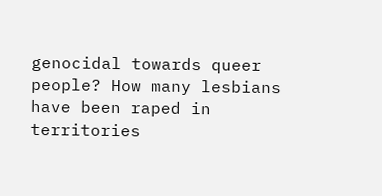genocidal towards queer people? How many lesbians have been raped in territories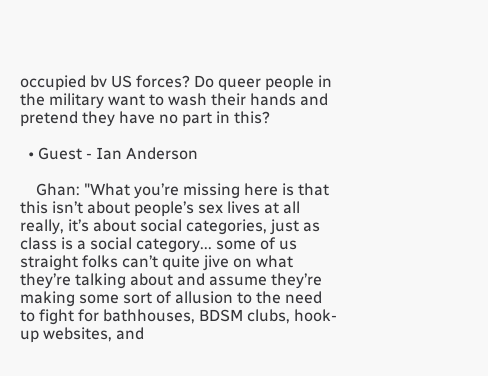occupied bv US forces? Do queer people in the military want to wash their hands and pretend they have no part in this?

  • Guest - Ian Anderson

    Ghan: "What you’re missing here is that this isn’t about people’s sex lives at all really, it’s about social categories, just as class is a social category... some of us straight folks can’t quite jive on what they’re talking about and assume they’re making some sort of allusion to the need to fight for bathhouses, BDSM clubs, hook-up websites, and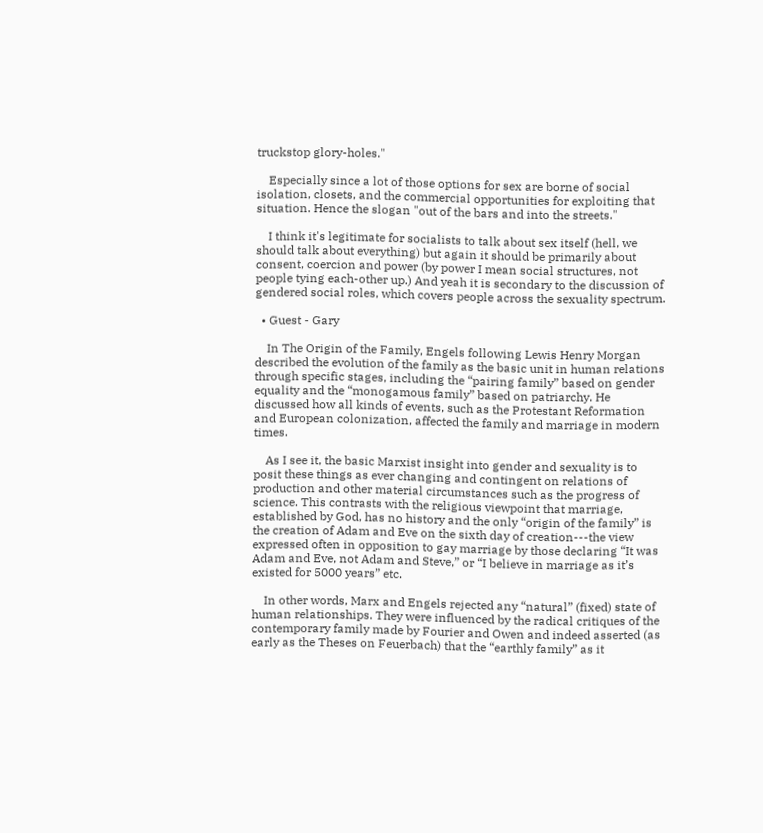truckstop glory-holes."

    Especially since a lot of those options for sex are borne of social isolation, closets, and the commercial opportunities for exploiting that situation. Hence the slogan "out of the bars and into the streets."

    I think it's legitimate for socialists to talk about sex itself (hell, we should talk about everything) but again it should be primarily about consent, coercion and power (by power I mean social structures, not people tying each-other up.) And yeah it is secondary to the discussion of gendered social roles, which covers people across the sexuality spectrum.

  • Guest - Gary

    In The Origin of the Family, Engels following Lewis Henry Morgan described the evolution of the family as the basic unit in human relations through specific stages, including the “pairing family” based on gender equality and the “monogamous family” based on patriarchy. He discussed how all kinds of events, such as the Protestant Reformation and European colonization, affected the family and marriage in modern times.

    As I see it, the basic Marxist insight into gender and sexuality is to posit these things as ever changing and contingent on relations of production and other material circumstances such as the progress of science. This contrasts with the religious viewpoint that marriage, established by God, has no history and the only “origin of the family” is the creation of Adam and Eve on the sixth day of creation---the view expressed often in opposition to gay marriage by those declaring “It was Adam and Eve, not Adam and Steve,” or “I believe in marriage as it’s existed for 5000 years” etc.

    In other words, Marx and Engels rejected any “natural” (fixed) state of human relationships. They were influenced by the radical critiques of the contemporary family made by Fourier and Owen and indeed asserted (as early as the Theses on Feuerbach) that the “earthly family” as it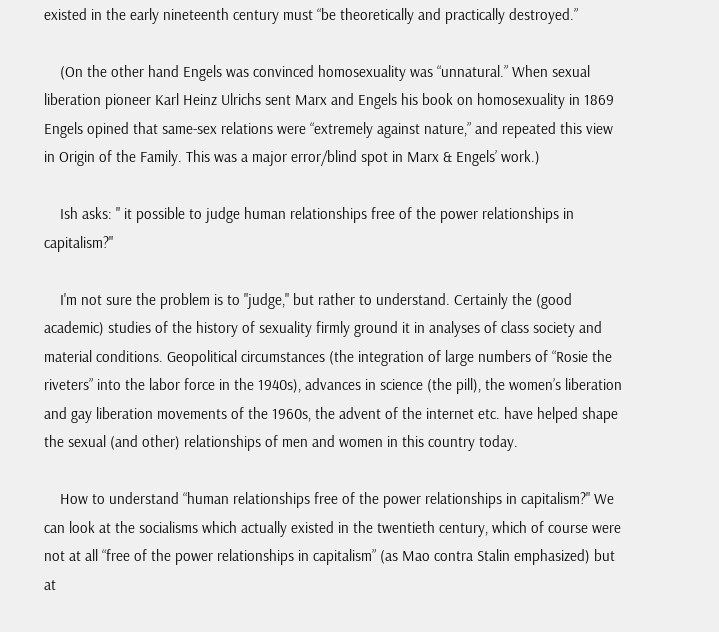existed in the early nineteenth century must “be theoretically and practically destroyed.”

    (On the other hand Engels was convinced homosexuality was “unnatural.” When sexual liberation pioneer Karl Heinz Ulrichs sent Marx and Engels his book on homosexuality in 1869 Engels opined that same-sex relations were “extremely against nature,” and repeated this view in Origin of the Family. This was a major error/blind spot in Marx & Engels’ work.)

    Ish asks: " it possible to judge human relationships free of the power relationships in capitalism?"

    I'm not sure the problem is to "judge," but rather to understand. Certainly the (good academic) studies of the history of sexuality firmly ground it in analyses of class society and material conditions. Geopolitical circumstances (the integration of large numbers of “Rosie the riveters” into the labor force in the 1940s), advances in science (the pill), the women’s liberation and gay liberation movements of the 1960s, the advent of the internet etc. have helped shape the sexual (and other) relationships of men and women in this country today.

    How to understand “human relationships free of the power relationships in capitalism?" We can look at the socialisms which actually existed in the twentieth century, which of course were not at all “free of the power relationships in capitalism” (as Mao contra Stalin emphasized) but at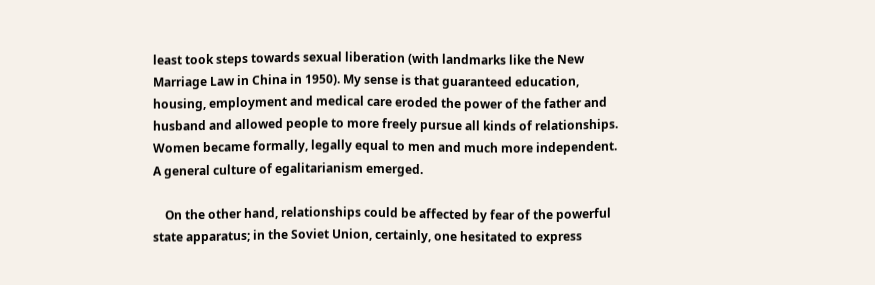least took steps towards sexual liberation (with landmarks like the New Marriage Law in China in 1950). My sense is that guaranteed education, housing, employment and medical care eroded the power of the father and husband and allowed people to more freely pursue all kinds of relationships. Women became formally, legally equal to men and much more independent. A general culture of egalitarianism emerged.

    On the other hand, relationships could be affected by fear of the powerful state apparatus; in the Soviet Union, certainly, one hesitated to express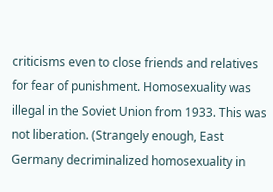criticisms even to close friends and relatives for fear of punishment. Homosexuality was illegal in the Soviet Union from 1933. This was not liberation. (Strangely enough, East Germany decriminalized homosexuality in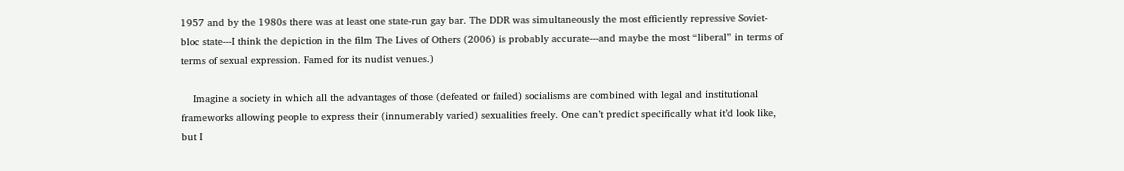1957 and by the 1980s there was at least one state-run gay bar. The DDR was simultaneously the most efficiently repressive Soviet-bloc state---I think the depiction in the film The Lives of Others (2006) is probably accurate---and maybe the most “liberal” in terms of terms of sexual expression. Famed for its nudist venues.)

    Imagine a society in which all the advantages of those (defeated or failed) socialisms are combined with legal and institutional frameworks allowing people to express their (innumerably varied) sexualities freely. One can’t predict specifically what it’d look like, but I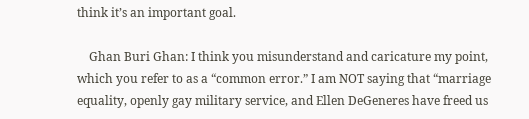think it’s an important goal.

    Ghan Buri Ghan: I think you misunderstand and caricature my point, which you refer to as a “common error.” I am NOT saying that “marriage equality, openly gay military service, and Ellen DeGeneres have freed us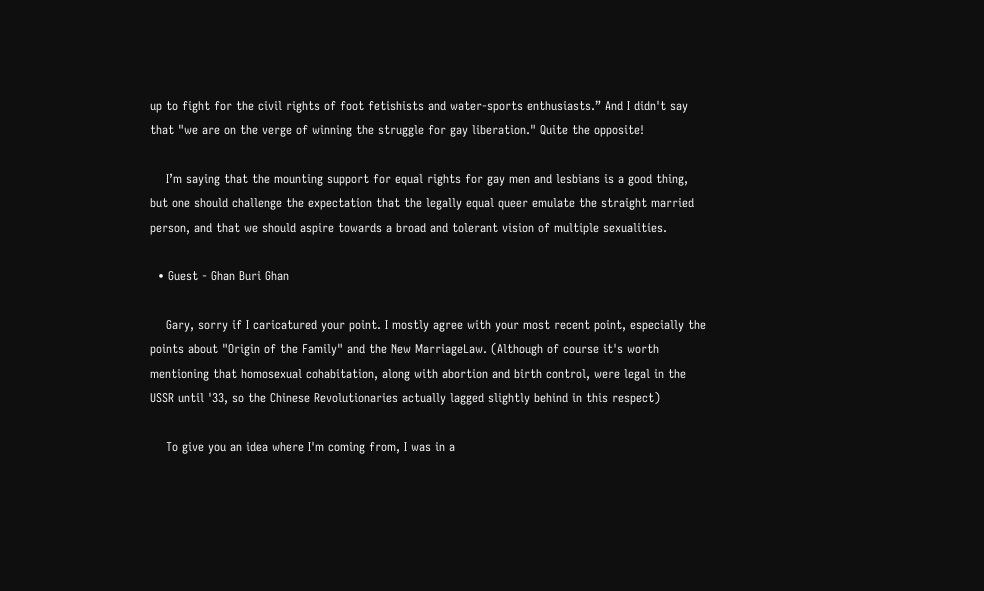up to fight for the civil rights of foot fetishists and water-sports enthusiasts.” And I didn't say that "we are on the verge of winning the struggle for gay liberation." Quite the opposite!

    I’m saying that the mounting support for equal rights for gay men and lesbians is a good thing, but one should challenge the expectation that the legally equal queer emulate the straight married person, and that we should aspire towards a broad and tolerant vision of multiple sexualities.

  • Guest - Ghan Buri Ghan

    Gary, sorry if I caricatured your point. I mostly agree with your most recent point, especially the points about "Origin of the Family" and the New MarriageLaw. (Although of course it's worth mentioning that homosexual cohabitation, along with abortion and birth control, were legal in the USSR until '33, so the Chinese Revolutionaries actually lagged slightly behind in this respect)

    To give you an idea where I'm coming from, I was in a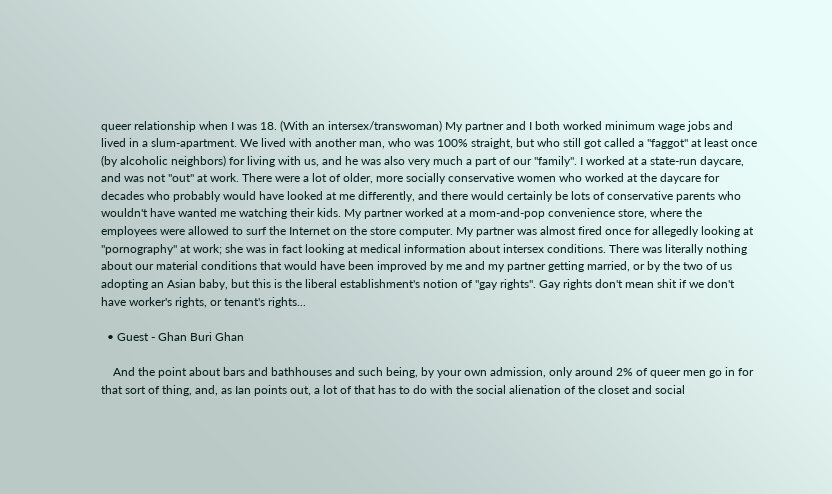queer relationship when I was 18. (With an intersex/transwoman) My partner and I both worked minimum wage jobs and lived in a slum-apartment. We lived with another man, who was 100% straight, but who still got called a "faggot" at least once (by alcoholic neighbors) for living with us, and he was also very much a part of our "family". I worked at a state-run daycare, and was not "out" at work. There were a lot of older, more socially conservative women who worked at the daycare for decades who probably would have looked at me differently, and there would certainly be lots of conservative parents who wouldn't have wanted me watching their kids. My partner worked at a mom-and-pop convenience store, where the employees were allowed to surf the Internet on the store computer. My partner was almost fired once for allegedly looking at "pornography" at work; she was in fact looking at medical information about intersex conditions. There was literally nothing about our material conditions that would have been improved by me and my partner getting married, or by the two of us adopting an Asian baby, but this is the liberal establishment's notion of "gay rights". Gay rights don't mean shit if we don't have worker's rights, or tenant's rights...

  • Guest - Ghan Buri Ghan

    And the point about bars and bathhouses and such being, by your own admission, only around 2% of queer men go in for that sort of thing, and, as Ian points out, a lot of that has to do with the social alienation of the closet and social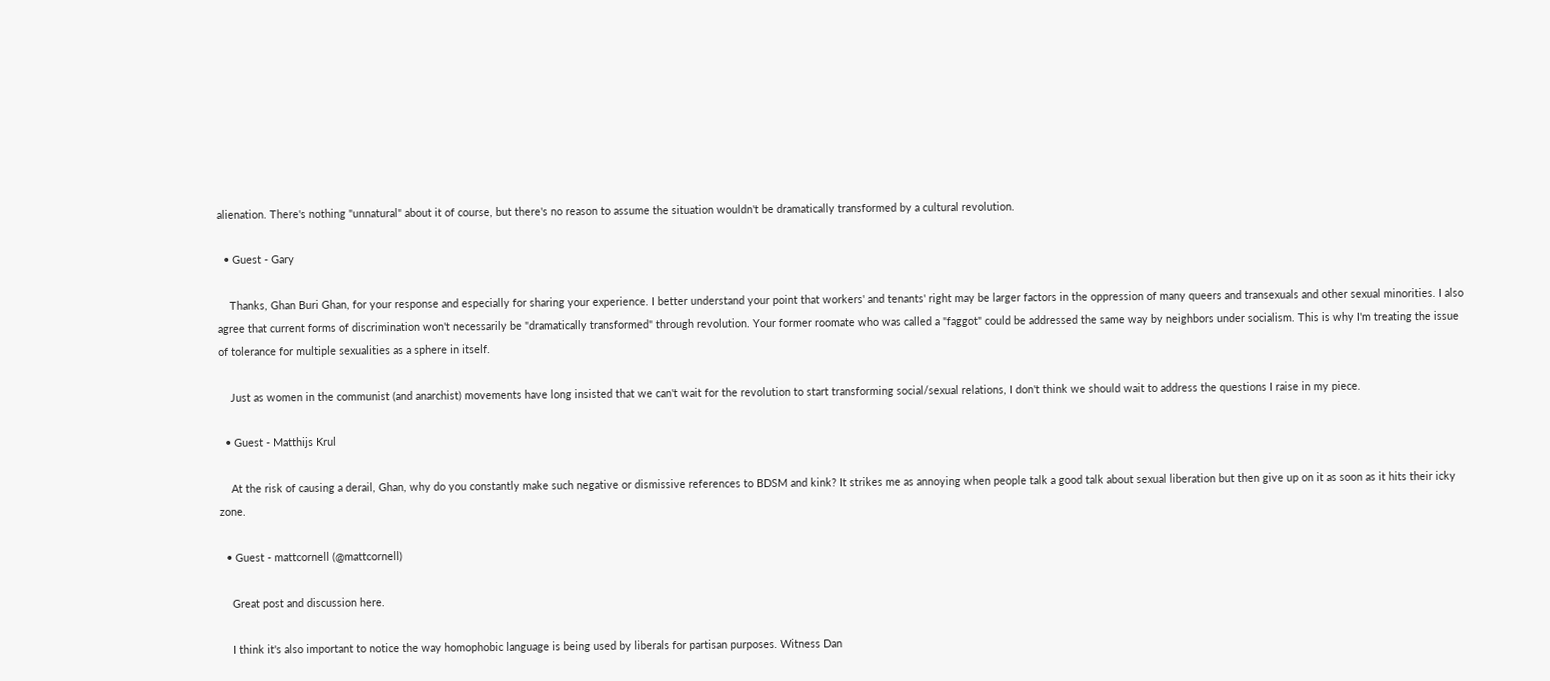alienation. There's nothing "unnatural" about it of course, but there's no reason to assume the situation wouldn't be dramatically transformed by a cultural revolution.

  • Guest - Gary

    Thanks, Ghan Buri Ghan, for your response and especially for sharing your experience. I better understand your point that workers' and tenants' right may be larger factors in the oppression of many queers and transexuals and other sexual minorities. I also agree that current forms of discrimination won't necessarily be "dramatically transformed" through revolution. Your former roomate who was called a "faggot" could be addressed the same way by neighbors under socialism. This is why I'm treating the issue of tolerance for multiple sexualities as a sphere in itself.

    Just as women in the communist (and anarchist) movements have long insisted that we can't wait for the revolution to start transforming social/sexual relations, I don't think we should wait to address the questions I raise in my piece.

  • Guest - Matthijs Krul

    At the risk of causing a derail, Ghan, why do you constantly make such negative or dismissive references to BDSM and kink? It strikes me as annoying when people talk a good talk about sexual liberation but then give up on it as soon as it hits their icky zone.

  • Guest - mattcornell (@mattcornell)

    Great post and discussion here.

    I think it's also important to notice the way homophobic language is being used by liberals for partisan purposes. Witness Dan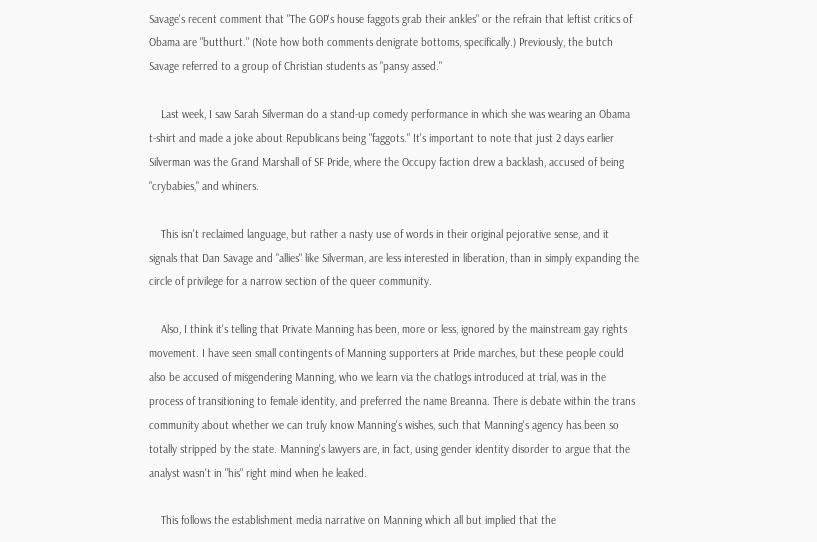Savage's recent comment that "The GOP's house faggots grab their ankles" or the refrain that leftist critics of Obama are "butthurt." (Note how both comments denigrate bottoms, specifically.) Previously, the butch Savage referred to a group of Christian students as "pansy assed."

    Last week, I saw Sarah Silverman do a stand-up comedy performance in which she was wearing an Obama t-shirt and made a joke about Republicans being "faggots." It's important to note that just 2 days earlier Silverman was the Grand Marshall of SF Pride, where the Occupy faction drew a backlash, accused of being "crybabies," and whiners.

    This isn't reclaimed language, but rather a nasty use of words in their original pejorative sense, and it signals that Dan Savage and "allies" like Silverman, are less interested in liberation, than in simply expanding the circle of privilege for a narrow section of the queer community.

    Also, I think it's telling that Private Manning has been, more or less, ignored by the mainstream gay rights movement. I have seen small contingents of Manning supporters at Pride marches, but these people could also be accused of misgendering Manning, who we learn via the chatlogs introduced at trial, was in the process of transitioning to female identity, and preferred the name Breanna. There is debate within the trans community about whether we can truly know Manning's wishes, such that Manning's agency has been so totally stripped by the state. Manning's lawyers are, in fact, using gender identity disorder to argue that the analyst wasn't in "his" right mind when he leaked.

    This follows the establishment media narrative on Manning which all but implied that the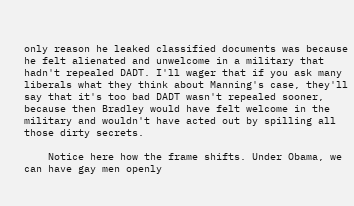only reason he leaked classified documents was because he felt alienated and unwelcome in a military that hadn't repealed DADT. I'll wager that if you ask many liberals what they think about Manning's case, they'll say that it's too bad DADT wasn't repealed sooner, because then Bradley would have felt welcome in the military and wouldn't have acted out by spilling all those dirty secrets.

    Notice here how the frame shifts. Under Obama, we can have gay men openly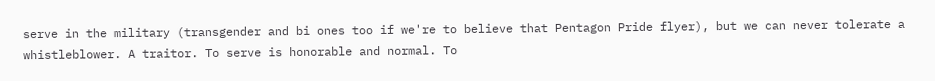serve in the military (transgender and bi ones too if we're to believe that Pentagon Pride flyer), but we can never tolerate a whistleblower. A traitor. To serve is honorable and normal. To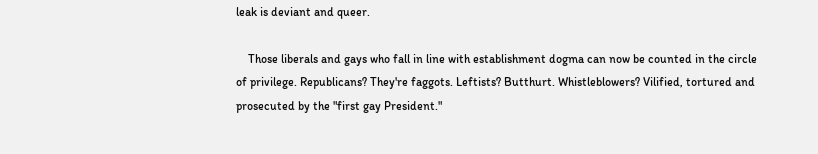leak is deviant and queer.

    Those liberals and gays who fall in line with establishment dogma can now be counted in the circle of privilege. Republicans? They're faggots. Leftists? Butthurt. Whistleblowers? Vilified, tortured and prosecuted by the "first gay President."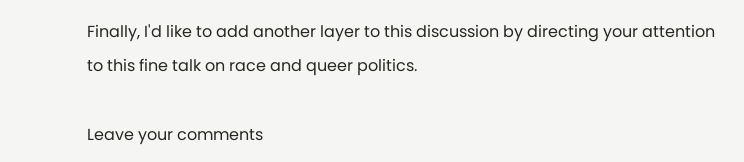Finally, I'd like to add another layer to this discussion by directing your attention to this fine talk on race and queer politics.

Leave your comments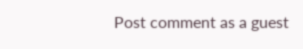Post comment as a guest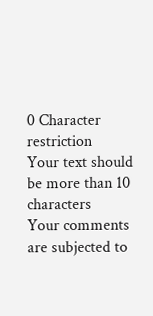0 Character restriction
Your text should be more than 10 characters
Your comments are subjected to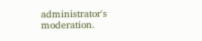administrator's moderation.